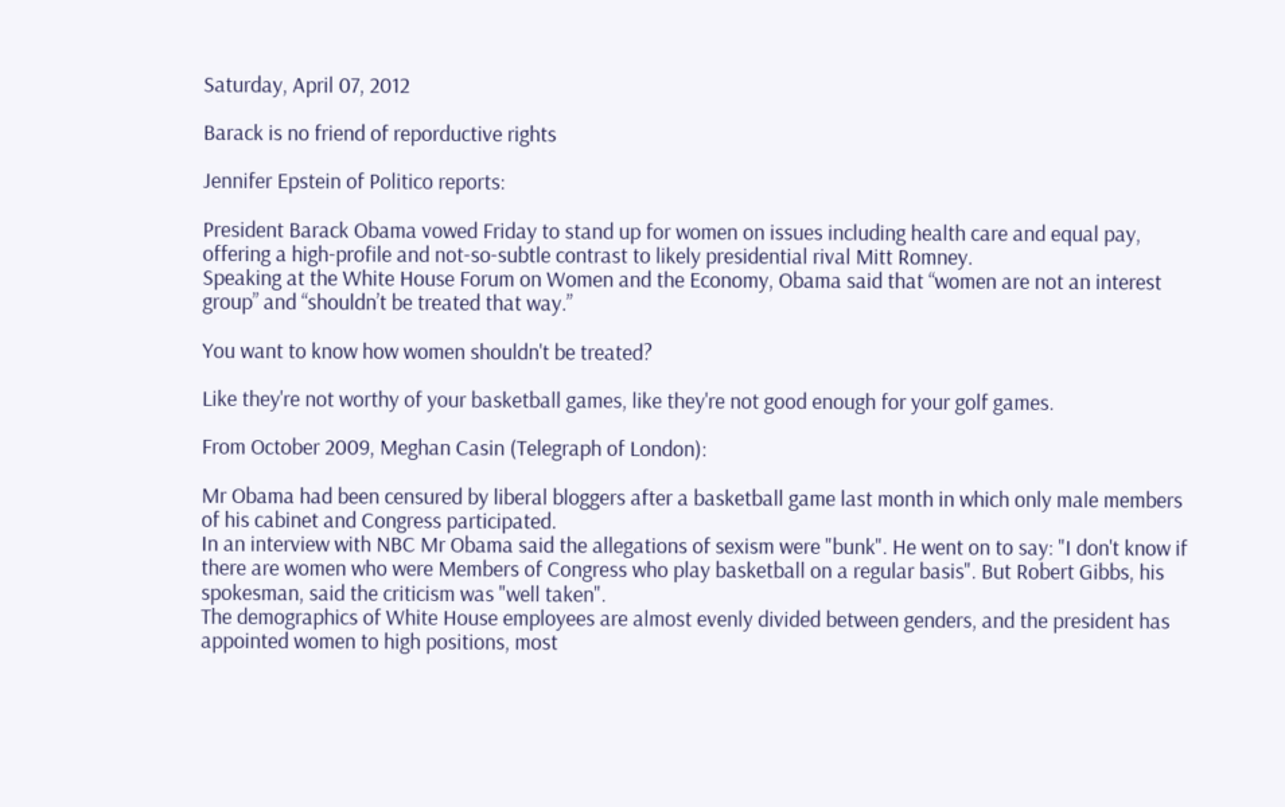Saturday, April 07, 2012

Barack is no friend of reporductive rights

Jennifer Epstein of Politico reports:

President Barack Obama vowed Friday to stand up for women on issues including health care and equal pay, offering a high-profile and not-so-subtle contrast to likely presidential rival Mitt Romney.
Speaking at the White House Forum on Women and the Economy, Obama said that “women are not an interest group” and “shouldn’t be treated that way.”

You want to know how women shouldn't be treated?

Like they're not worthy of your basketball games, like they're not good enough for your golf games.

From October 2009, Meghan Casin (Telegraph of London):

Mr Obama had been censured by liberal bloggers after a basketball game last month in which only male members of his cabinet and Congress participated.
In an interview with NBC Mr Obama said the allegations of sexism were "bunk". He went on to say: "I don't know if there are women who were Members of Congress who play basketball on a regular basis". But Robert Gibbs, his spokesman, said the criticism was "well taken".
The demographics of White House employees are almost evenly divided between genders, and the president has appointed women to high positions, most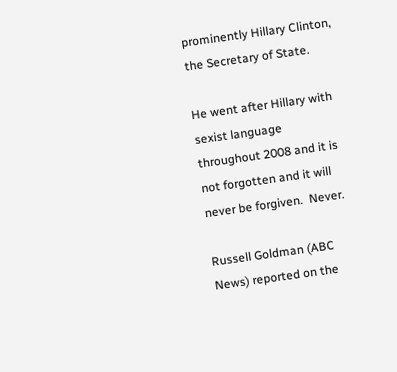prominently Hillary Clinton, the Secretary of State.

He went after Hillary with sexist language throughout 2008 and it is not forgotten and it will never be forgiven.  Never.

Russell Goldman (ABC News) reported on the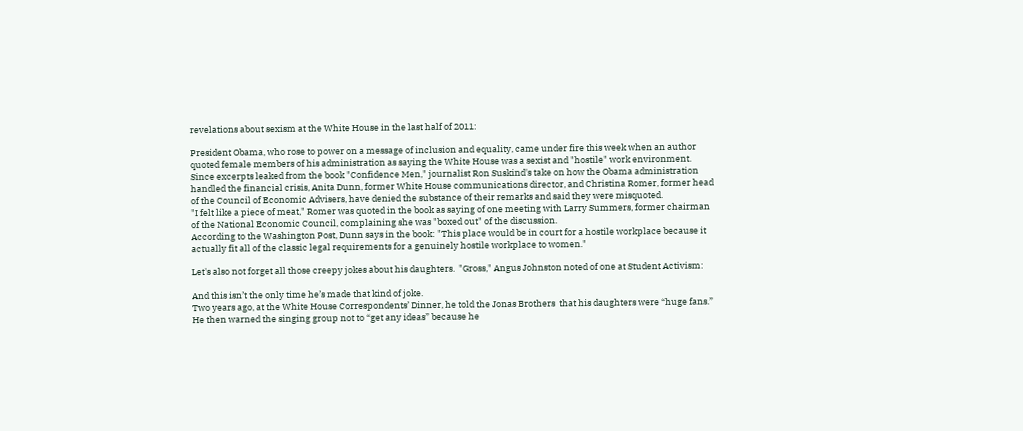revelations about sexism at the White House in the last half of 2011:

President Obama, who rose to power on a message of inclusion and equality, came under fire this week when an author quoted female members of his administration as saying the White House was a sexist and "hostile" work environment.
Since excerpts leaked from the book "Confidence Men," journalist Ron Suskind's take on how the Obama administration handled the financial crisis, Anita Dunn, former White House communications director, and Christina Romer, former head of the Council of Economic Advisers, have denied the substance of their remarks and said they were misquoted.
"I felt like a piece of meat," Romer was quoted in the book as saying of one meeting with Larry Summers, former chairman of the National Economic Council, complaining she was "boxed out" of the discussion.
According to the Washington Post, Dunn says in the book: "This place would be in court for a hostile workplace because it actually fit all of the classic legal requirements for a genuinely hostile workplace to women."

Let's also not forget all those creepy jokes about his daughters.  "Gross," Angus Johnston noted of one at Student Activism:

And this isn’t the only time he’s made that kind of joke.
Two years ago, at the White House Correspondents’ Dinner, he told the Jonas Brothers  that his daughters were “huge fans.” He then warned the singing group not to “get any ideas” because he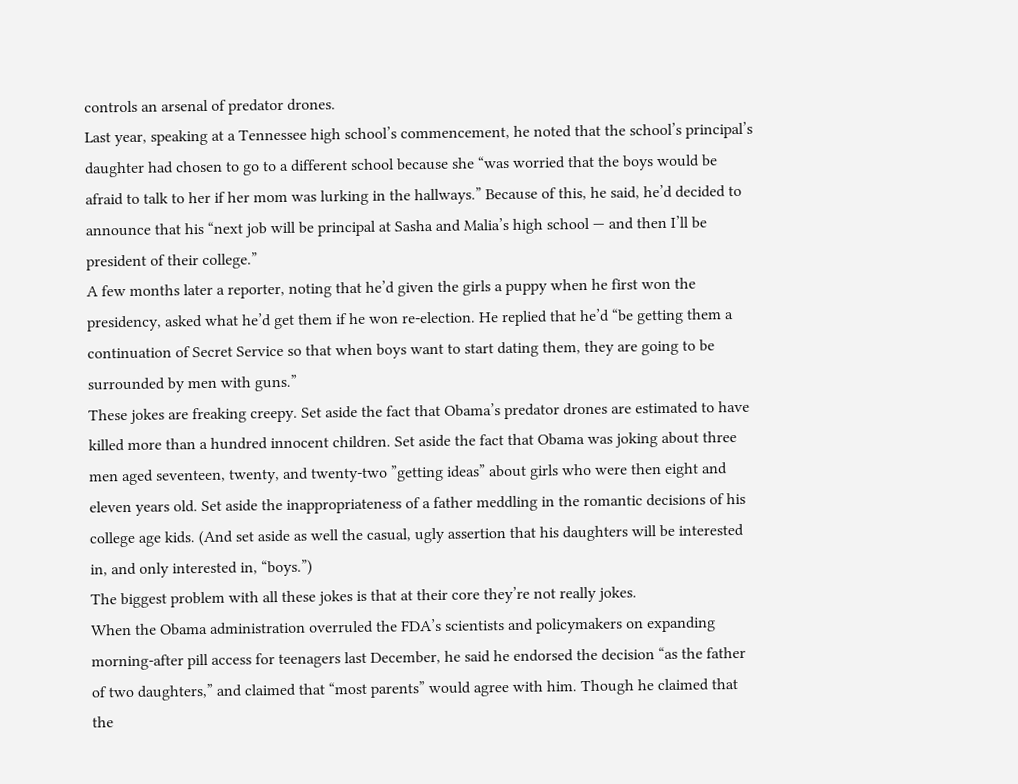controls an arsenal of predator drones.
Last year, speaking at a Tennessee high school’s commencement, he noted that the school’s principal’s daughter had chosen to go to a different school because she “was worried that the boys would be afraid to talk to her if her mom was lurking in the hallways.” Because of this, he said, he’d decided to announce that his “next job will be principal at Sasha and Malia’s high school — and then I’ll be president of their college.”
A few months later a reporter, noting that he’d given the girls a puppy when he first won the presidency, asked what he’d get them if he won re-election. He replied that he’d “be getting them a continuation of Secret Service so that when boys want to start dating them, they are going to be surrounded by men with guns.”
These jokes are freaking creepy. Set aside the fact that Obama’s predator drones are estimated to have killed more than a hundred innocent children. Set aside the fact that Obama was joking about three men aged seventeen, twenty, and twenty-two ”getting ideas” about girls who were then eight and eleven years old. Set aside the inappropriateness of a father meddling in the romantic decisions of his college age kids. (And set aside as well the casual, ugly assertion that his daughters will be interested in, and only interested in, “boys.”)
The biggest problem with all these jokes is that at their core they’re not really jokes.
When the Obama administration overruled the FDA’s scientists and policymakers on expanding morning-after pill access for teenagers last December, he said he endorsed the decision “as the father of two daughters,” and claimed that “most parents” would agree with him. Though he claimed that the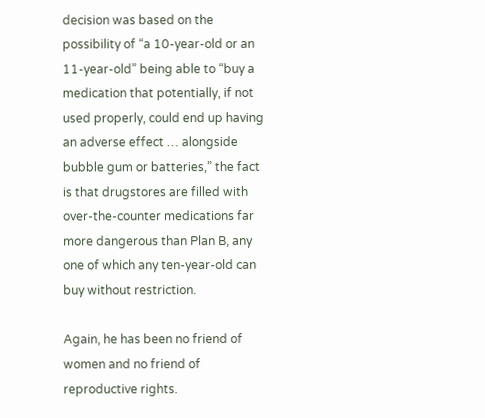decision was based on the possibility of “a 10-year-old or an 11-year-old” being able to “buy a medication that potentially, if not used properly, could end up having an adverse effect … alongside bubble gum or batteries,” the fact is that drugstores are filled with over-the-counter medications far more dangerous than Plan B, any one of which any ten-year-old can buy without restriction.

Again, he has been no friend of women and no friend of reproductive rights.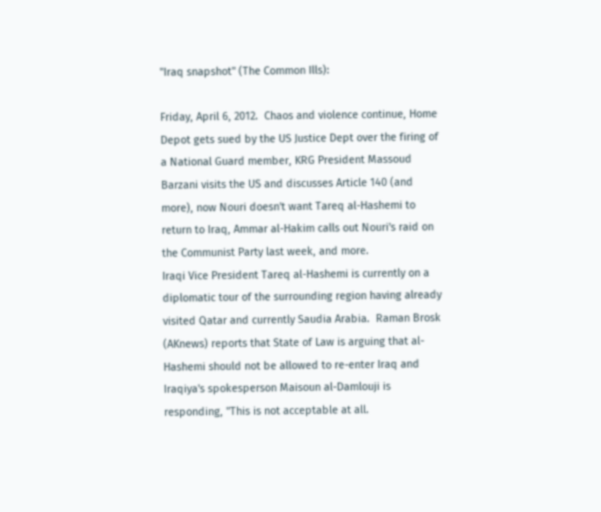"Iraq snapshot" (The Common Ills):

Friday, April 6, 2012.  Chaos and violence continue, Home Depot gets sued by the US Justice Dept over the firing of a National Guard member, KRG President Massoud Barzani visits the US and discusses Article 140 (and more), now Nouri doesn't want Tareq al-Hashemi to return to Iraq, Ammar al-Hakim calls out Nouri's raid on the Communist Party last week, and more.
Iraqi Vice President Tareq al-Hashemi is currently on a diplomatic tour of the surrounding region having already visited Qatar and currently Saudia Arabia.  Raman Brosk (AKnews) reports that State of Law is arguing that al-Hashemi should not be allowed to re-enter Iraq and Iraqiya's spokesperson Maisoun al-Damlouji is responding, "This is not acceptable at all.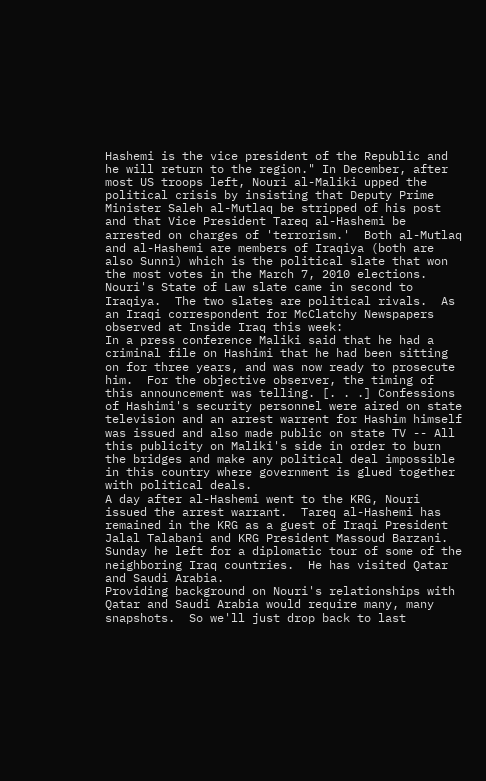Hashemi is the vice president of the Republic and he will return to the region." In December, after most US troops left, Nouri al-Maliki upped the political crisis by insisting that Deputy Prime Minister Saleh al-Mutlaq be stripped of his post and that Vice President Tareq al-Hashemi be arrested on charges of 'terrorism.'  Both al-Mutlaq and al-Hashemi are members of Iraqiya (both are also Sunni) which is the political slate that won the most votes in the March 7, 2010 elections.  Nouri's State of Law slate came in second to Iraqiya.  The two slates are political rivals.  As an Iraqi correspondent for McClatchy Newspapers observed at Inside Iraq this week:
In a press conference Maliki said that he had a criminal file on Hashimi that he had been sitting on for three years, and was now ready to prosecute him.  For the objective observer, the timing of this announcement was telling. [. . .] Confessions of Hashimi's security personnel were aired on state television and an arrest warrent for Hashim himself was issued and also made public on state TV -- All this publicity on Maliki's side in order to burn the bridges and make any political deal impossible in this country where government is glued together with political deals.
A day after al-Hashemi went to the KRG, Nouri issued the arrest warrant.  Tareq al-Hashemi has remained in the KRG as a guest of Iraqi President Jalal Talabani and KRG President Massoud Barzani.  Sunday he left for a diplomatic tour of some of the neighboring Iraq countries.  He has visited Qatar and Saudi Arabia.
Providing background on Nouri's relationships with Qatar and Saudi Arabia would require many, many snapshots.  So we'll just drop back to last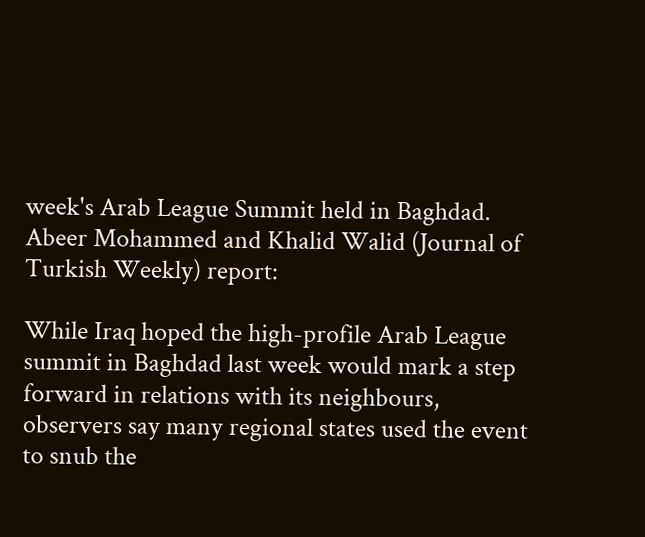week's Arab League Summit held in Baghdad.  Abeer Mohammed and Khalid Walid (Journal of Turkish Weekly) report:

While Iraq hoped the high-profile Arab League summit in Baghdad last week would mark a step forward in relations with its neighbours, observers say many regional states used the event to snub the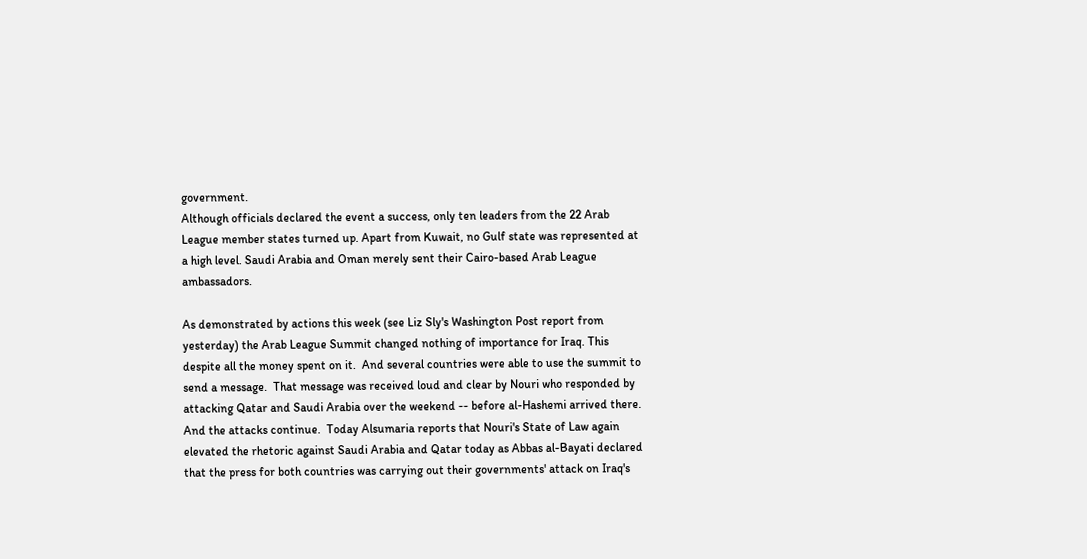government.
Although officials declared the event a success, only ten leaders from the 22 Arab League member states turned up. Apart from Kuwait, no Gulf state was represented at a high level. Saudi Arabia and Oman merely sent their Cairo-based Arab League ambassadors.

As demonstrated by actions this week (see Liz Sly's Washington Post report from yesterday) the Arab League Summit changed nothing of importance for Iraq. This despite all the money spent on it.  And several countries were able to use the summit to send a message.  That message was received loud and clear by Nouri who responded by attacking Qatar and Saudi Arabia over the weekend -- before al-Hashemi arrived there. And the attacks continue.  Today Alsumaria reports that Nouri's State of Law again elevated the rhetoric against Saudi Arabia and Qatar today as Abbas al-Bayati declared that the press for both countries was carrying out their governments' attack on Iraq's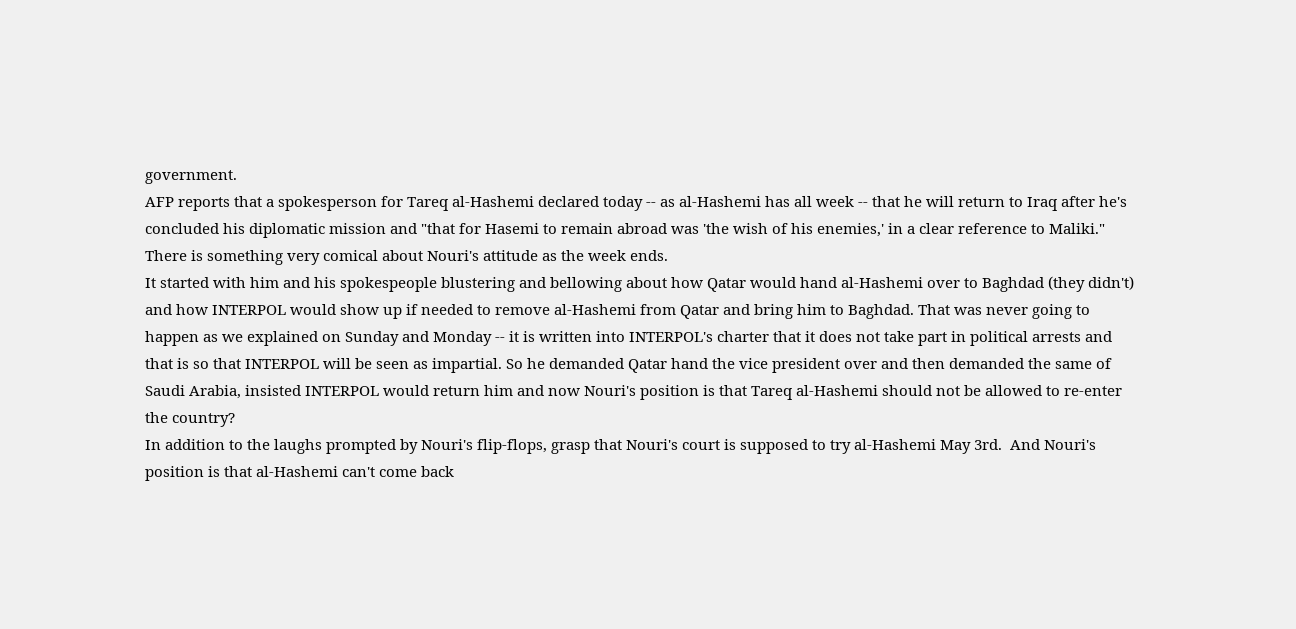government.
AFP reports that a spokesperson for Tareq al-Hashemi declared today -- as al-Hashemi has all week -- that he will return to Iraq after he's concluded his diplomatic mission and "that for Hasemi to remain abroad was 'the wish of his enemies,' in a clear reference to Maliki."  There is something very comical about Nouri's attitude as the week ends.
It started with him and his spokespeople blustering and bellowing about how Qatar would hand al-Hashemi over to Baghdad (they didn't) and how INTERPOL would show up if needed to remove al-Hashemi from Qatar and bring him to Baghdad. That was never going to happen as we explained on Sunday and Monday -- it is written into INTERPOL's charter that it does not take part in political arrests and that is so that INTERPOL will be seen as impartial. So he demanded Qatar hand the vice president over and then demanded the same of Saudi Arabia, insisted INTERPOL would return him and now Nouri's position is that Tareq al-Hashemi should not be allowed to re-enter the country?
In addition to the laughs prompted by Nouri's flip-flops, grasp that Nouri's court is supposed to try al-Hashemi May 3rd.  And Nouri's position is that al-Hashemi can't come back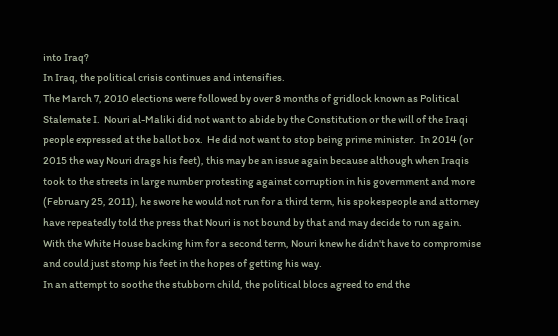into Iraq?
In Iraq, the political crisis continues and intensifies.
The March 7, 2010 elections were followed by over 8 months of gridlock known as Political Stalemate I.  Nouri al-Maliki did not want to abide by the Constitution or the will of the Iraqi people expressed at the ballot box.  He did not want to stop being prime minister.  In 2014 (or 2015 the way Nouri drags his feet), this may be an issue again because although when Iraqis took to the streets in large number protesting against corruption in his government and more (February 25, 2011), he swore he would not run for a third term, his spokespeople and attorney have repeatedly told the press that Nouri is not bound by that and may decide to run again.
With the White House backing him for a second term, Nouri knew he didn't have to compromise and could just stomp his feet in the hopes of getting his way.
In an attempt to soothe the stubborn child, the political blocs agreed to end the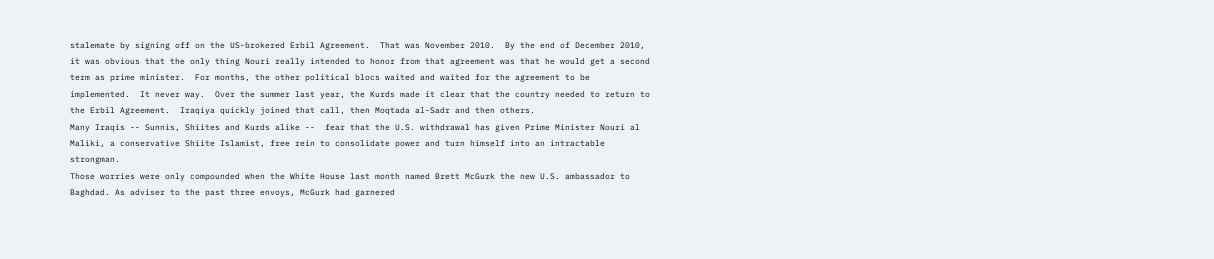stalemate by signing off on the US-brokered Erbil Agreement.  That was November 2010.  By the end of December 2010, it was obvious that the only thing Nouri really intended to honor from that agreement was that he would get a second term as prime minister.  For months, the other political blocs waited and waited for the agreement to be implemented.  It never way.  Over the summer last year, the Kurds made it clear that the country needed to return to the Erbil Agreement.  Iraqiya quickly joined that call, then Moqtada al-Sadr and then others.
Many Iraqis -- Sunnis, Shiites and Kurds alike --  fear that the U.S. withdrawal has given Prime Minister Nouri al Maliki, a conservative Shiite Islamist, free rein to consolidate power and turn himself into an intractable strongman.
Those worries were only compounded when the White House last month named Brett McGurk the new U.S. ambassador to Baghdad. As adviser to the past three envoys, McGurk had garnered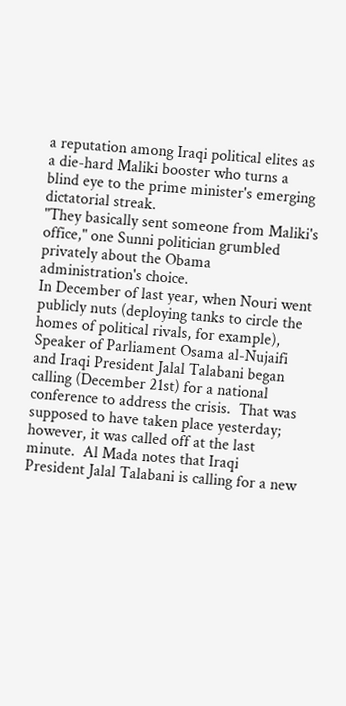a reputation among Iraqi political elites as a die-hard Maliki booster who turns a blind eye to the prime minister's emerging dictatorial streak.
"They basically sent someone from Maliki's office," one Sunni politician grumbled privately about the Obama administration's choice.
In December of last year, when Nouri went publicly nuts (deploying tanks to circle the homes of political rivals, for example), Speaker of Parliament Osama al-Nujaifi and Iraqi President Jalal Talabani began calling (December 21st) for a national conference to address the crisis.  That was supposed to have taken place yesterday; however, it was called off at the last minute.  Al Mada notes that Iraqi President Jalal Talabani is calling for a new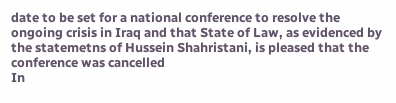date to be set for a national conference to resolve the ongoing crisis in Iraq and that State of Law, as evidenced by the statemetns of Hussein Shahristani, is pleased that the conference was cancelled
In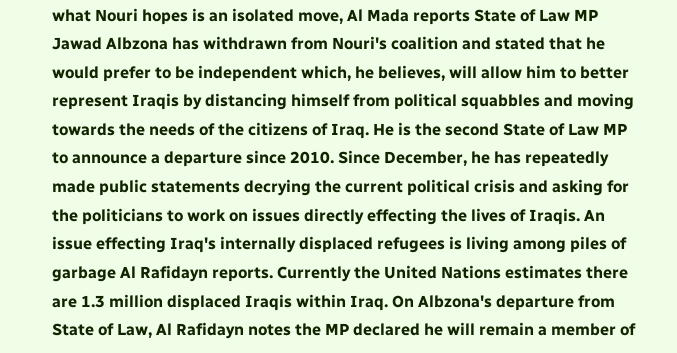what Nouri hopes is an isolated move, Al Mada reports State of Law MP Jawad Albzona has withdrawn from Nouri's coalition and stated that he would prefer to be independent which, he believes, will allow him to better represent Iraqis by distancing himself from political squabbles and moving towards the needs of the citizens of Iraq. He is the second State of Law MP to announce a departure since 2010. Since December, he has repeatedly made public statements decrying the current political crisis and asking for the politicians to work on issues directly effecting the lives of Iraqis. An issue effecting Iraq's internally displaced refugees is living among piles of garbage Al Rafidayn reports. Currently the United Nations estimates there are 1.3 million displaced Iraqis within Iraq. On Albzona's departure from State of Law, Al Rafidayn notes the MP declared he will remain a member of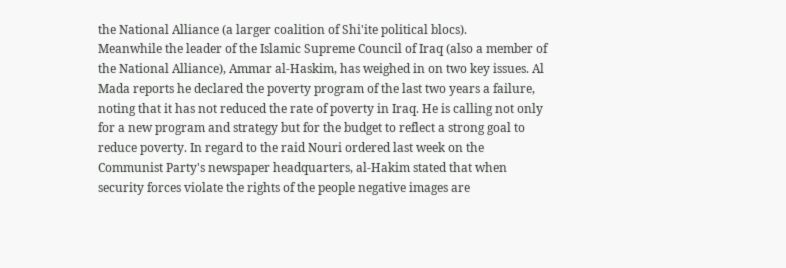the National Alliance (a larger coalition of Shi'ite political blocs).
Meanwhile the leader of the Islamic Supreme Council of Iraq (also a member of the National Alliance), Ammar al-Haskim, has weighed in on two key issues. Al Mada reports he declared the poverty program of the last two years a failure, noting that it has not reduced the rate of poverty in Iraq. He is calling not only for a new program and strategy but for the budget to reflect a strong goal to reduce poverty. In regard to the raid Nouri ordered last week on the Communist Party's newspaper headquarters, al-Hakim stated that when security forces violate the rights of the people negative images are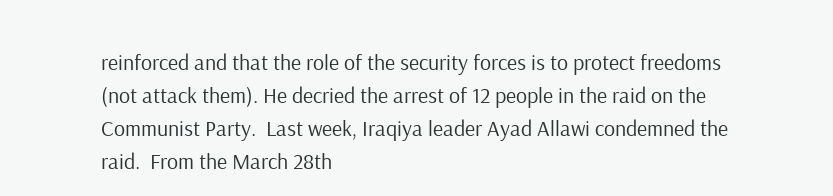reinforced and that the role of the security forces is to protect freedoms (not attack them). He decried the arrest of 12 people in the raid on the Communist Party.  Last week, Iraqiya leader Ayad Allawi condemned the raid.  From the March 28th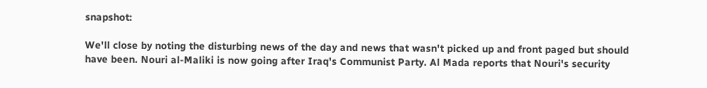snapshot:

We'll close by noting the disturbing news of the day and news that wasn't picked up and front paged but should have been. Nouri al-Maliki is now going after Iraq's Communist Party. Al Mada reports that Nouri's security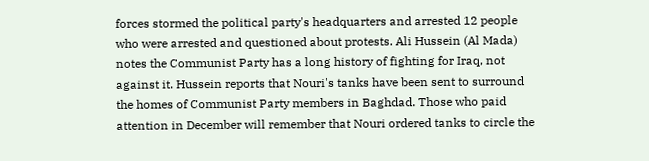forces stormed the political party's headquarters and arrested 12 people who were arrested and questioned about protests. Ali Hussein (Al Mada) notes the Communist Party has a long history of fighting for Iraq, not against it. Hussein reports that Nouri's tanks have been sent to surround the homes of Communist Party members in Baghdad. Those who paid attention in December will remember that Nouri ordered tanks to circle the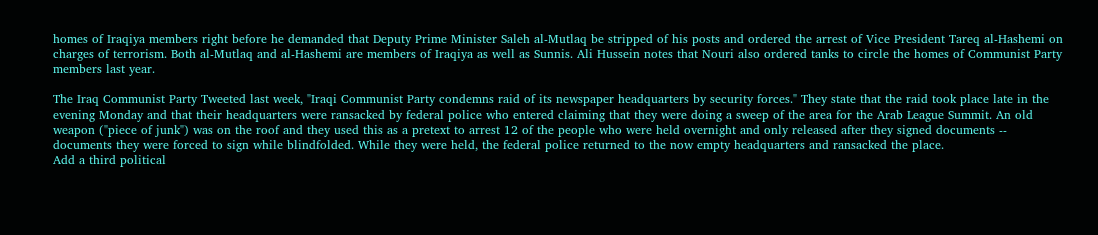homes of Iraqiya members right before he demanded that Deputy Prime Minister Saleh al-Mutlaq be stripped of his posts and ordered the arrest of Vice President Tareq al-Hashemi on charges of terrorism. Both al-Mutlaq and al-Hashemi are members of Iraqiya as well as Sunnis. Ali Hussein notes that Nouri also ordered tanks to circle the homes of Communist Party members last year.

The Iraq Communist Party Tweeted last week, "Iraqi Communist Party condemns raid of its newspaper headquarters by security forces." They state that the raid took place late in the evening Monday and that their headquarters were ransacked by federal police who entered claiming that they were doing a sweep of the area for the Arab League Summit. An old weapon ("piece of junk") was on the roof and they used this as a pretext to arrest 12 of the people who were held overnight and only released after they signed documents -- documents they were forced to sign while blindfolded. While they were held, the federal police returned to the now empty headquarters and ransacked the place.
Add a third political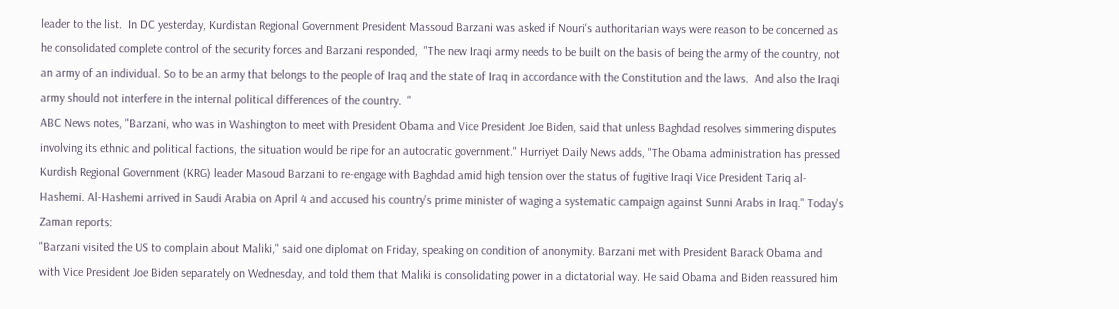leader to the list.  In DC yesterday, Kurdistan Regional Government President Massoud Barzani was asked if Nouri's authoritarian ways were reason to be concerned as he consolidated complete control of the security forces and Barzani responded,  "The new Iraqi army needs to be built on the basis of being the army of the country, not an army of an individual. So to be an army that belongs to the people of Iraq and the state of Iraq in accordance with the Constitution and the laws.  And also the Iraqi army should not interfere in the internal political differences of the country.  "
ABC News notes, "Barzani, who was in Washington to meet with President Obama and Vice President Joe Biden, said that unless Baghdad resolves simmering disputes involving its ethnic and political factions, the situation would be ripe for an autocratic government." Hurriyet Daily News adds, "The Obama administration has pressed Kurdish Regional Government (KRG) leader Masoud Barzani to re-engage with Baghdad amid high tension over the status of fugitive Iraqi Vice President Tariq al-Hashemi. Al-Hashemi arrived in Saudi Arabia on April 4 and accused his country's prime minister of waging a systematic campaign against Sunni Arabs in Iraq." Today's Zaman reports:
"Barzani visited the US to complain about Maliki," said one diplomat on Friday, speaking on condition of anonymity. Barzani met with President Barack Obama and with Vice President Joe Biden separately on Wednesday, and told them that Maliki is consolidating power in a dictatorial way. He said Obama and Biden reassured him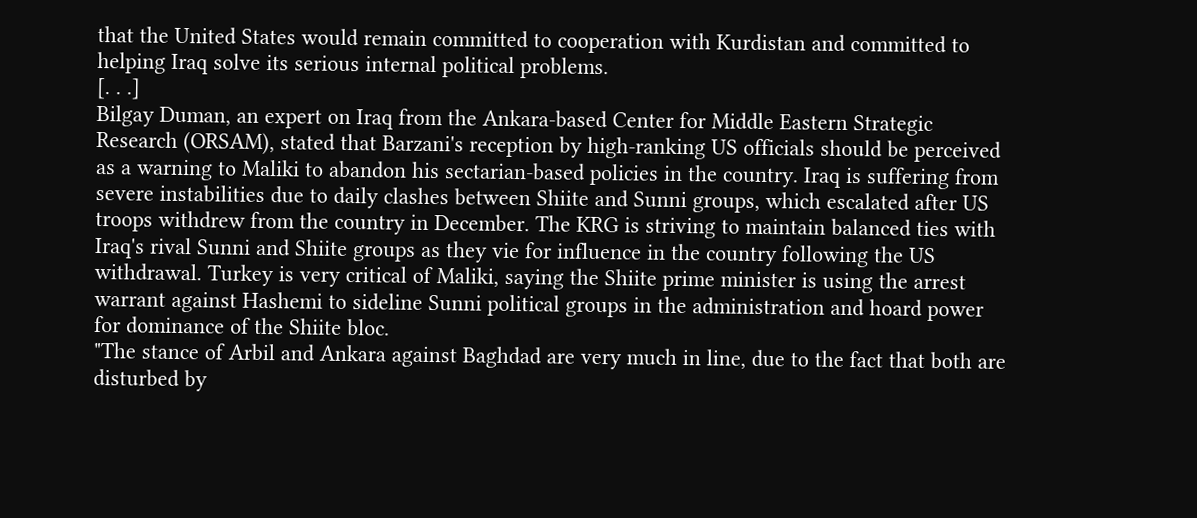that the United States would remain committed to cooperation with Kurdistan and committed to helping Iraq solve its serious internal political problems.
[. . .]
Bilgay Duman, an expert on Iraq from the Ankara-based Center for Middle Eastern Strategic Research (ORSAM), stated that Barzani's reception by high-ranking US officials should be perceived as a warning to Maliki to abandon his sectarian-based policies in the country. Iraq is suffering from severe instabilities due to daily clashes between Shiite and Sunni groups, which escalated after US troops withdrew from the country in December. The KRG is striving to maintain balanced ties with Iraq's rival Sunni and Shiite groups as they vie for influence in the country following the US withdrawal. Turkey is very critical of Maliki, saying the Shiite prime minister is using the arrest warrant against Hashemi to sideline Sunni political groups in the administration and hoard power for dominance of the Shiite bloc.
"The stance of Arbil and Ankara against Baghdad are very much in line, due to the fact that both are disturbed by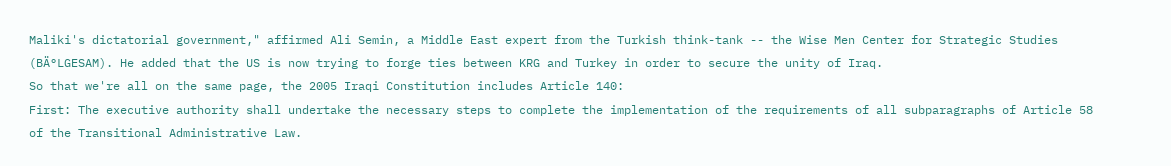Maliki's dictatorial government," affirmed Ali Semin, a Middle East expert from the Turkish think-tank -- the Wise Men Center for Strategic Studies (BÄ°LGESAM). He added that the US is now trying to forge ties between KRG and Turkey in order to secure the unity of Iraq.
So that we're all on the same page, the 2005 Iraqi Constitution includes Article 140:
First: The executive authority shall undertake the necessary steps to complete the implementation of the requirements of all subparagraphs of Article 58 of the Transitional Administrative Law.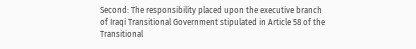Second: The responsibility placed upon the executive branch of Iraqi Transitional Government stipulated in Article 58 of the Transitional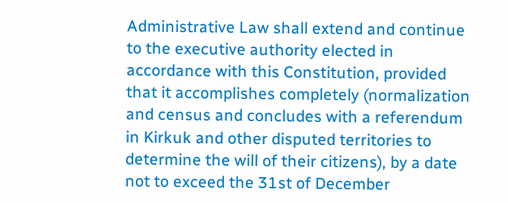Administrative Law shall extend and continue to the executive authority elected in accordance with this Constitution, provided that it accomplishes completely (normalization and census and concludes with a referendum in Kirkuk and other disputed territories to determine the will of their citizens), by a date not to exceed the 31st of December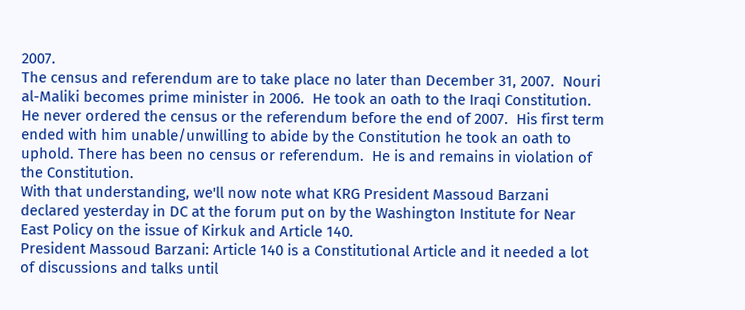2007.
The census and referendum are to take place no later than December 31, 2007.  Nouri al-Maliki becomes prime minister in 2006.  He took an oath to the Iraqi Constitution.  He never ordered the census or the referendum before the end of 2007.  His first term ended with him unable/unwilling to abide by the Constitution he took an oath to uphold. There has been no census or referendum.  He is and remains in violation of the Constitution.
With that understanding, we'll now note what KRG President Massoud Barzani declared yesterday in DC at the forum put on by the Washington Institute for Near East Policy on the issue of Kirkuk and Article 140.
President Massoud Barzani: Article 140 is a Constitutional Article and it needed a lot of discussions and talks until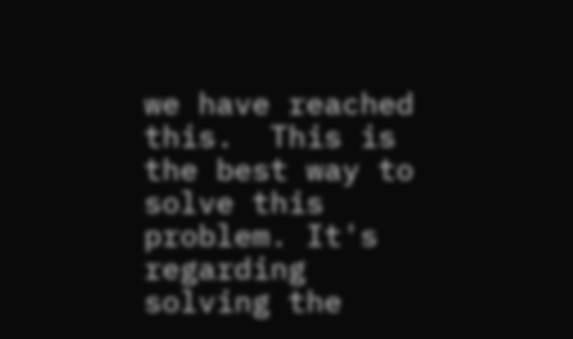we have reached this.  This is the best way to solve this problem. It's regarding solving the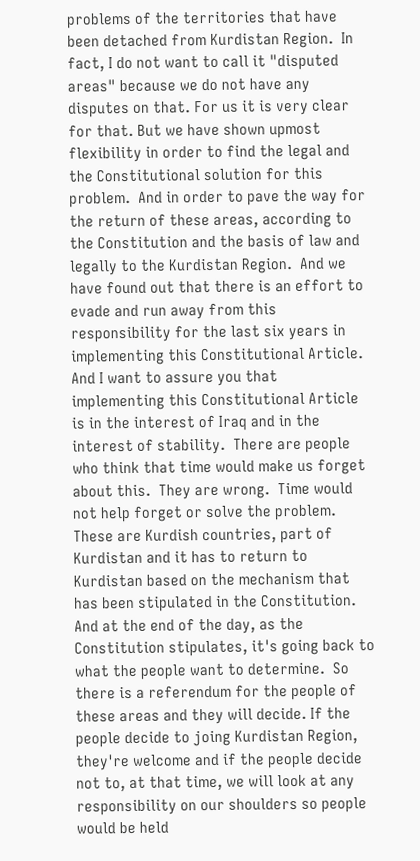problems of the territories that have been detached from Kurdistan Region.  In fact, I do not want to call it "disputed areas" because we do not have any disputes on that. For us it is very clear for that. But we have shown upmost flexibility in order to find the legal and the Constitutional solution for this problem.  And in order to pave the way for the return of these areas, according to the Constitution and the basis of law and legally to the Kurdistan Region.  And we have found out that there is an effort to evade and run away from this responsibility for the last six years in implementing this Constitutional Article.  And I want to assure you that implementing this Constitutional Article is in the interest of Iraq and in the interest of stability.  There are people who think that time would make us forget about this.  They are wrong.  Time would not help forget or solve the problem. These are Kurdish countries, part of Kurdistan and it has to return to Kurdistan based on the mechanism that has been stipulated in the Constitution. And at the end of the day, as the Constitution stipulates, it's going back to what the people want to determine.  So there is a referendum for the people of these areas and they will decide. If the people decide to joing Kurdistan Region, they're welcome and if the people decide not to, at that time, we will look at any responsibility on our shoulders so people would be held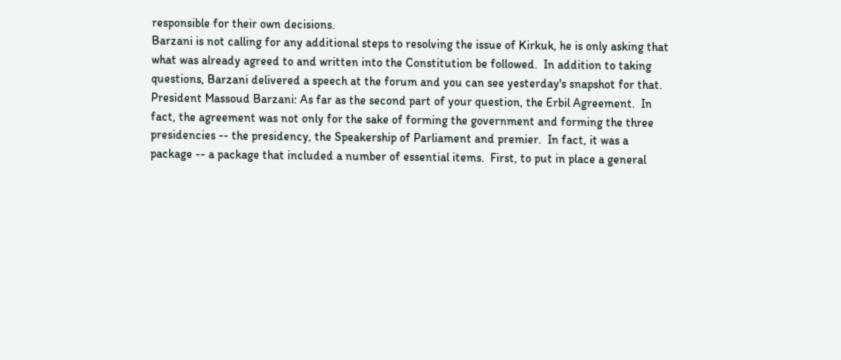responsible for their own decisions.
Barzani is not calling for any additional steps to resolving the issue of Kirkuk, he is only asking that what was already agreed to and written into the Constitution be followed.  In addition to taking questions, Barzani delivered a speech at the forum and you can see yesterday's snapshot for that.
President Massoud Barzani: As far as the second part of your question, the Erbil Agreement.  In fact, the agreement was not only for the sake of forming the government and forming the three presidencies -- the presidency, the Speakership of Parliament and premier.  In fact, it was a package -- a package that included a number of essential items.  First, to put in place a general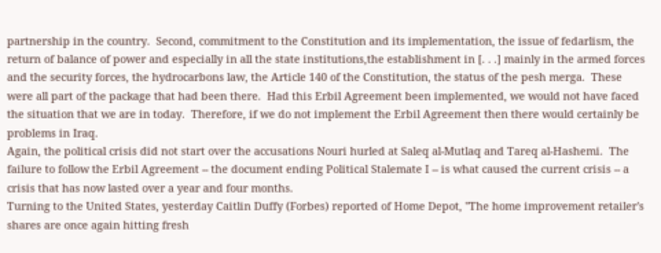partnership in the country.  Second, commitment to the Constitution and its implementation, the issue of fedarlism, the return of balance of power and especially in all the state institutions,the establishment in [. . .] mainly in the armed forces and the security forces, the hydrocarbons law, the Article 140 of the Constitution, the status of the pesh merga.  These were all part of the package that had been there.  Had this Erbil Agreement been implemented, we would not have faced the situation that we are in today.  Therefore, if we do not implement the Erbil Agreement then there would certainly be problems in Iraq.
Again, the political crisis did not start over the accusations Nouri hurled at Saleq al-Mutlaq and Tareq al-Hashemi.  The failure to follow the Erbil Agreement -- the document ending Political Stalemate I -- is what caused the current crisis -- a crisis that has now lasted over a year and four months.
Turning to the United States, yesterday Caitlin Duffy (Forbes) reported of Home Depot, "The home improvement retailer's shares are once again hitting fresh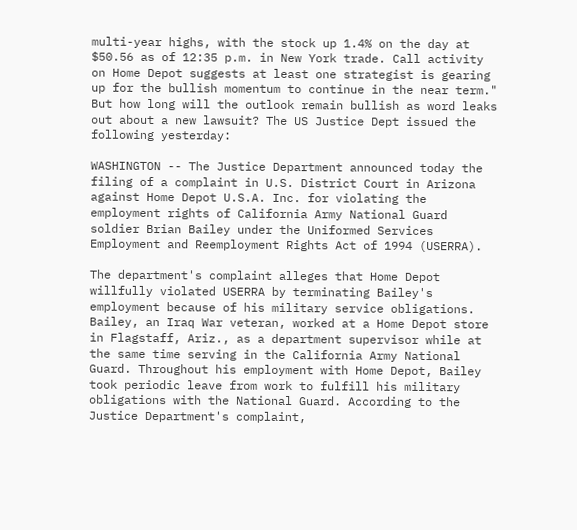multi-year highs, with the stock up 1.4% on the day at $50.56 as of 12:35 p.m. in New York trade. Call activity on Home Depot suggests at least one strategist is gearing up for the bullish momentum to continue in the near term." But how long will the outlook remain bullish as word leaks out about a new lawsuit? The US Justice Dept issued the following yesterday:

WASHINGTON -- The Justice Department announced today the filing of a complaint in U.S. District Court in Arizona against Home Depot U.S.A. Inc. for violating the employment rights of California Army National Guard soldier Brian Bailey under the Uniformed Services Employment and Reemployment Rights Act of 1994 (USERRA).

The department's complaint alleges that Home Depot willfully violated USERRA by terminating Bailey's employment because of his military service obligations. Bailey, an Iraq War veteran, worked at a Home Depot store in Flagstaff, Ariz., as a department supervisor while at the same time serving in the California Army National Guard. Throughout his employment with Home Depot, Bailey took periodic leave from work to fulfill his military obligations with the National Guard. According to the Justice Department's complaint,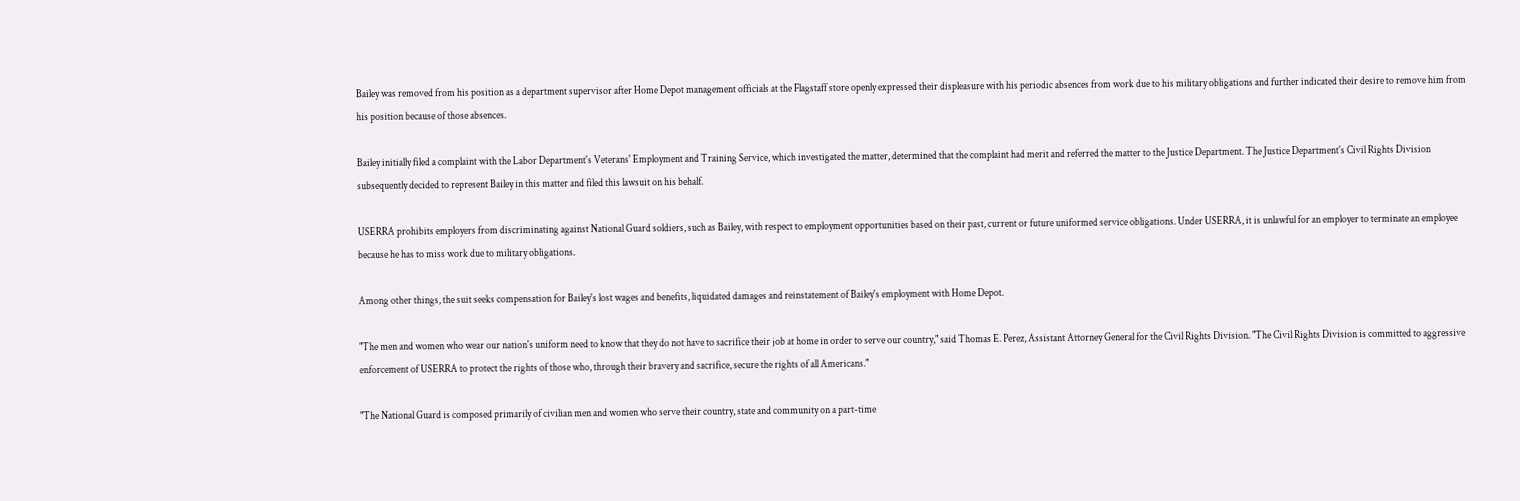Bailey was removed from his position as a department supervisor after Home Depot management officials at the Flagstaff store openly expressed their displeasure with his periodic absences from work due to his military obligations and further indicated their desire to remove him from his position because of those absences.

Bailey initially filed a complaint with the Labor Department's Veterans' Employment and Training Service, which investigated the matter, determined that the complaint had merit and referred the matter to the Justice Department. The Justice Department's Civil Rights Division subsequently decided to represent Bailey in this matter and filed this lawsuit on his behalf.

USERRA prohibits employers from discriminating against National Guard soldiers, such as Bailey, with respect to employment opportunities based on their past, current or future uniformed service obligations. Under USERRA, it is unlawful for an employer to terminate an employee because he has to miss work due to military obligations.

Among other things, the suit seeks compensation for Bailey's lost wages and benefits, liquidated damages and reinstatement of Bailey's employment with Home Depot.

"The men and women who wear our nation's uniform need to know that they do not have to sacrifice their job at home in order to serve our country," said Thomas E. Perez, Assistant Attorney General for the Civil Rights Division. "The Civil Rights Division is committed to aggressive enforcement of USERRA to protect the rights of those who, through their bravery and sacrifice, secure the rights of all Americans."

"The National Guard is composed primarily of civilian men and women who serve their country, state and community on a part-time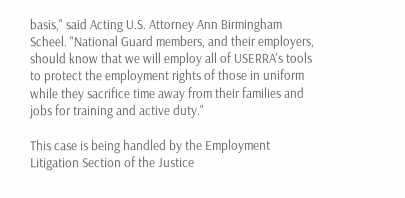basis," said Acting U.S. Attorney Ann Birmingham Scheel. "National Guard members, and their employers, should know that we will employ all of USERRA's tools to protect the employment rights of those in uniform while they sacrifice time away from their families and jobs for training and active duty."

This case is being handled by the Employment Litigation Section of the Justice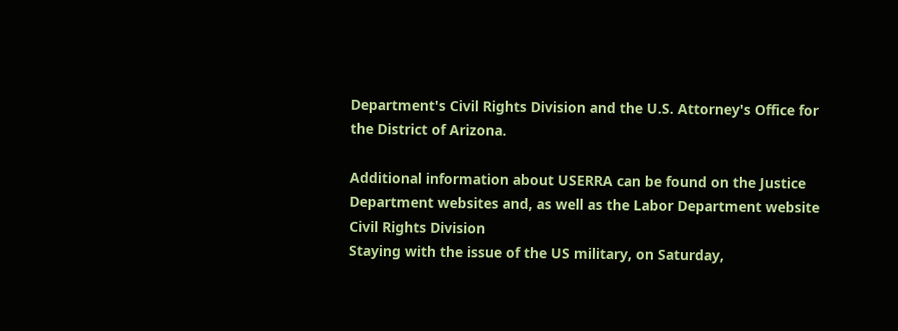Department's Civil Rights Division and the U.S. Attorney's Office for the District of Arizona.

Additional information about USERRA can be found on the Justice Department websites and, as well as the Labor Department website
Civil Rights Division
Staying with the issue of the US military, on Saturday,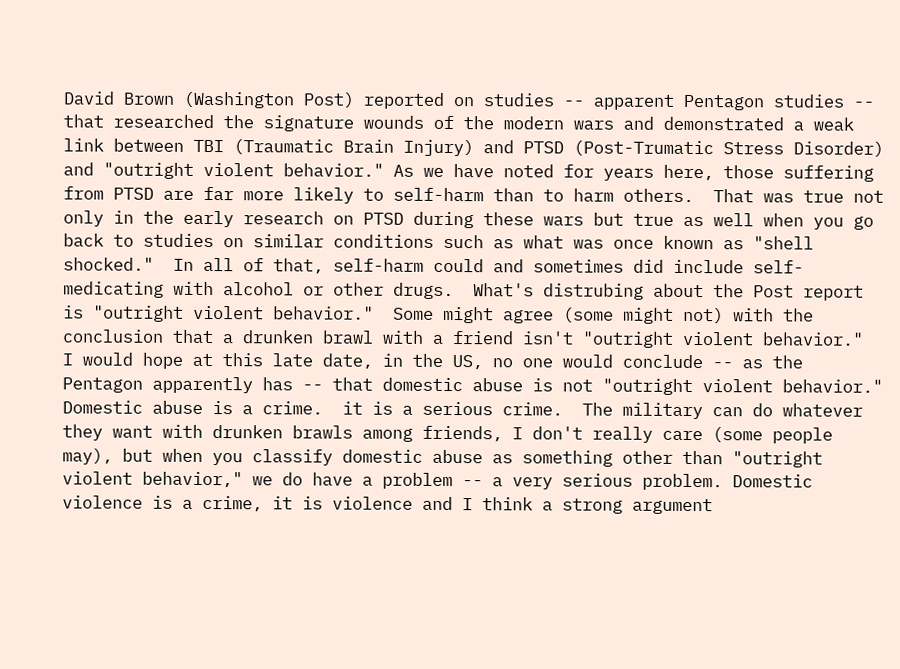David Brown (Washington Post) reported on studies -- apparent Pentagon studies -- that researched the signature wounds of the modern wars and demonstrated a weak link between TBI (Traumatic Brain Injury) and PTSD (Post-Trumatic Stress Disorder) and "outright violent behavior." As we have noted for years here, those suffering from PTSD are far more likely to self-harm than to harm others.  That was true not only in the early research on PTSD during these wars but true as well when you go back to studies on similar conditions such as what was once known as "shell shocked."  In all of that, self-harm could and sometimes did include self-medicating with alcohol or other drugs.  What's distrubing about the Post report is "outright violent behavior."  Some might agree (some might not) with the conclusion that a drunken brawl with a friend isn't "outright violent behavior."  I would hope at this late date, in the US, no one would conclude -- as the Pentagon apparently has -- that domestic abuse is not "outright violent behavior."  Domestic abuse is a crime.  it is a serious crime.  The military can do whatever they want with drunken brawls among friends, I don't really care (some people may), but when you classify domestic abuse as something other than "outright violent behavior," we do have a problem -- a very serious problem. Domestic violence is a crime, it is violence and I think a strong argument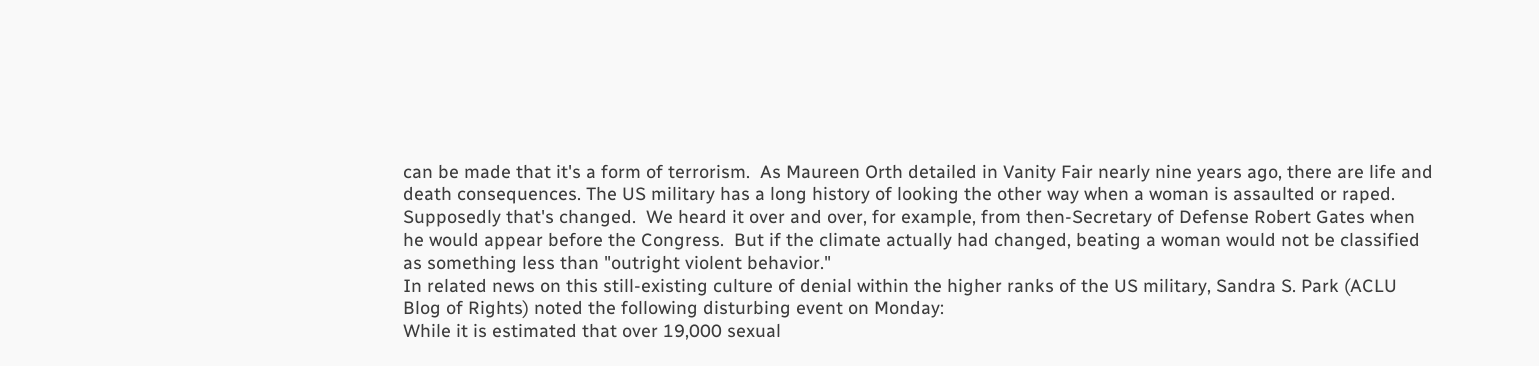can be made that it's a form of terrorism.  As Maureen Orth detailed in Vanity Fair nearly nine years ago, there are life and death consequences. The US military has a long history of looking the other way when a woman is assaulted or raped.  Supposedly that's changed.  We heard it over and over, for example, from then-Secretary of Defense Robert Gates when he would appear before the Congress.  But if the climate actually had changed, beating a woman would not be classified as something less than "outright violent behavior."
In related news on this still-existing culture of denial within the higher ranks of the US military, Sandra S. Park (ACLU Blog of Rights) noted the following disturbing event on Monday:
While it is estimated that over 19,000 sexual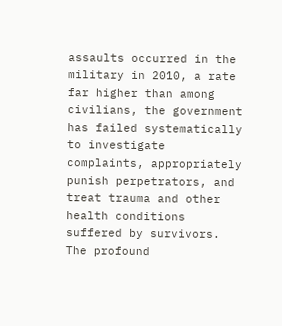assaults occurred in the military in 2010, a rate far higher than among civilians, the government has failed systematically to investigate complaints, appropriately punish perpetrators, and treat trauma and other health conditions suffered by survivors. The profound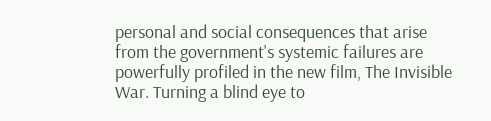personal and social consequences that arise from the government's systemic failures are powerfully profiled in the new film, The Invisible War. Turning a blind eye to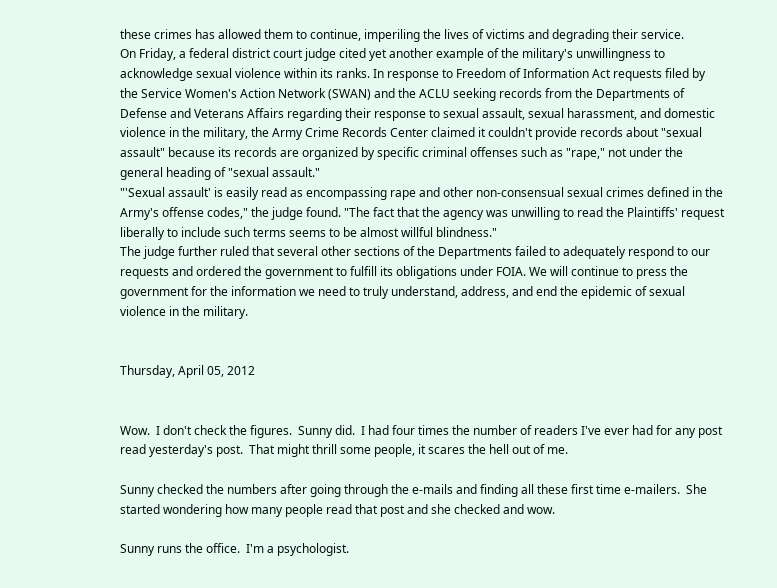these crimes has allowed them to continue, imperiling the lives of victims and degrading their service.
On Friday, a federal district court judge cited yet another example of the military's unwillingness to acknowledge sexual violence within its ranks. In response to Freedom of Information Act requests filed by the Service Women's Action Network (SWAN) and the ACLU seeking records from the Departments of Defense and Veterans Affairs regarding their response to sexual assault, sexual harassment, and domestic violence in the military, the Army Crime Records Center claimed it couldn't provide records about "sexual assault" because its records are organized by specific criminal offenses such as "rape," not under the general heading of "sexual assault."
"'Sexual assault' is easily read as encompassing rape and other non-consensual sexual crimes defined in the Army's offense codes," the judge found. "The fact that the agency was unwilling to read the Plaintiffs' request liberally to include such terms seems to be almost willful blindness."
The judge further ruled that several other sections of the Departments failed to adequately respond to our requests and ordered the government to fulfill its obligations under FOIA. We will continue to press the government for the information we need to truly understand, address, and end the epidemic of sexual violence in the military.


Thursday, April 05, 2012


Wow.  I don't check the figures.  Sunny did.  I had four times the number of readers I've ever had for any post read yesterday's post.  That might thrill some people, it scares the hell out of me.

Sunny checked the numbers after going through the e-mails and finding all these first time e-mailers.  She started wondering how many people read that post and she checked and wow.

Sunny runs the office.  I'm a psychologist.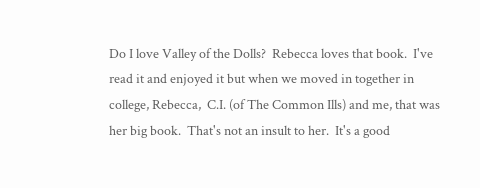Do I love Valley of the Dolls?  Rebecca loves that book.  I've read it and enjoyed it but when we moved in together in college, Rebecca,  C.I. (of The Common Ills) and me, that was her big book.  That's not an insult to her.  It's a good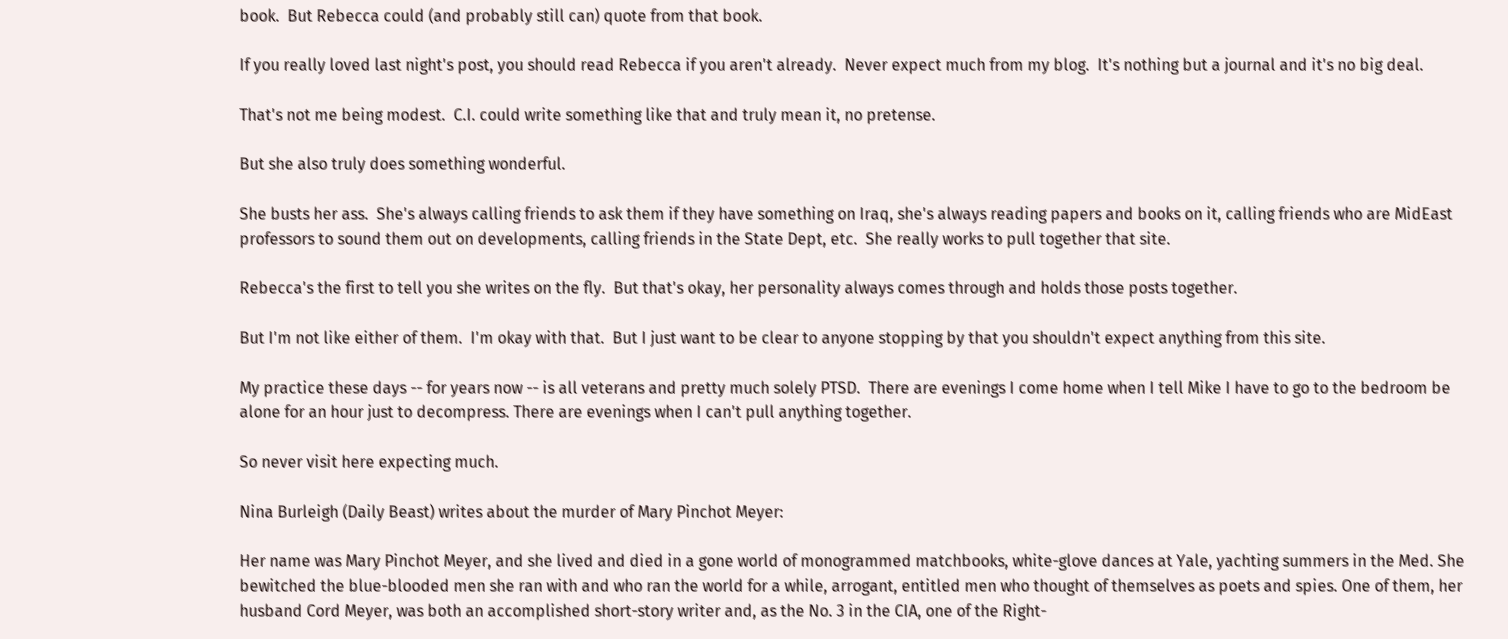book.  But Rebecca could (and probably still can) quote from that book.

If you really loved last night's post, you should read Rebecca if you aren't already.  Never expect much from my blog.  It's nothing but a journal and it's no big deal.

That's not me being modest.  C.I. could write something like that and truly mean it, no pretense.

But she also truly does something wonderful.

She busts her ass.  She's always calling friends to ask them if they have something on Iraq, she's always reading papers and books on it, calling friends who are MidEast professors to sound them out on developments, calling friends in the State Dept, etc.  She really works to pull together that site.

Rebecca's the first to tell you she writes on the fly.  But that's okay, her personality always comes through and holds those posts together.

But I'm not like either of them.  I'm okay with that.  But I just want to be clear to anyone stopping by that you shouldn't expect anything from this site.

My practice these days -- for years now -- is all veterans and pretty much solely PTSD.  There are evenings I come home when I tell Mike I have to go to the bedroom be alone for an hour just to decompress. There are evenings when I can't pull anything together.

So never visit here expecting much.

Nina Burleigh (Daily Beast) writes about the murder of Mary Pinchot Meyer:

Her name was Mary Pinchot Meyer, and she lived and died in a gone world of monogrammed matchbooks, white-glove dances at Yale, yachting summers in the Med. She bewitched the blue-blooded men she ran with and who ran the world for a while, arrogant, entitled men who thought of themselves as poets and spies. One of them, her husband Cord Meyer, was both an accomplished short-story writer and, as the No. 3 in the CIA, one of the Right-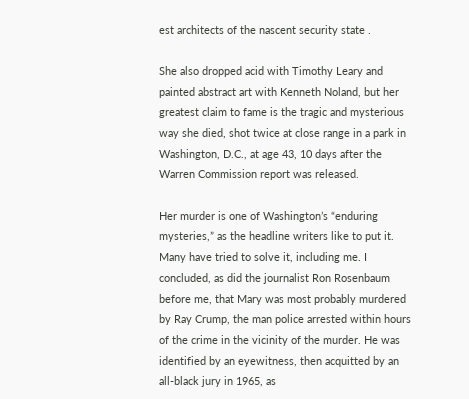est architects of the nascent security state .

She also dropped acid with Timothy Leary and painted abstract art with Kenneth Noland, but her greatest claim to fame is the tragic and mysterious way she died, shot twice at close range in a park in Washington, D.C., at age 43, 10 days after the Warren Commission report was released.

Her murder is one of Washington’s “enduring mysteries,” as the headline writers like to put it. Many have tried to solve it, including me. I concluded, as did the journalist Ron Rosenbaum before me, that Mary was most probably murdered by Ray Crump, the man police arrested within hours of the crime in the vicinity of the murder. He was identified by an eyewitness, then acquitted by an all-black jury in 1965, as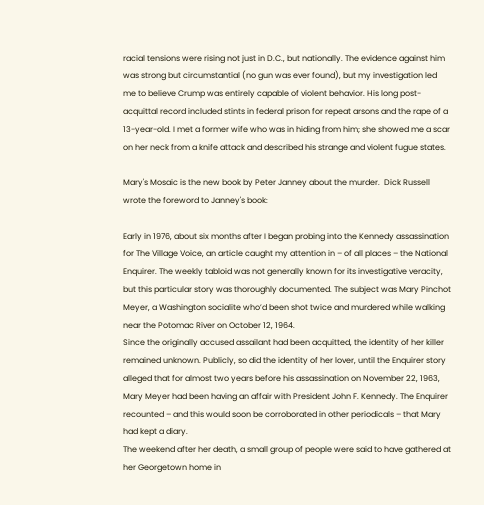racial tensions were rising not just in D.C., but nationally. The evidence against him was strong but circumstantial (no gun was ever found), but my investigation led me to believe Crump was entirely capable of violent behavior. His long post-acquittal record included stints in federal prison for repeat arsons and the rape of a 13-year-old. I met a former wife who was in hiding from him; she showed me a scar on her neck from a knife attack and described his strange and violent fugue states.

Mary's Mosaic is the new book by Peter Janney about the murder.  Dick Russell wrote the foreword to Janney's book:

Early in 1976, about six months after I began probing into the Kennedy assassination for The Village Voice, an article caught my attention in – of all places – the National Enquirer. The weekly tabloid was not generally known for its investigative veracity, but this particular story was thoroughly documented. The subject was Mary Pinchot Meyer, a Washington socialite who’d been shot twice and murdered while walking near the Potomac River on October 12, 1964.
Since the originally accused assailant had been acquitted, the identity of her killer remained unknown. Publicly, so did the identity of her lover, until the Enquirer story alleged that for almost two years before his assassination on November 22, 1963, Mary Meyer had been having an affair with President John F. Kennedy. The Enquirer recounted – and this would soon be corroborated in other periodicals – that Mary had kept a diary.
The weekend after her death, a small group of people were said to have gathered at her Georgetown home in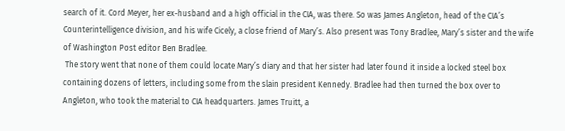search of it. Cord Meyer, her ex-husband and a high official in the CIA, was there. So was James Angleton, head of the CIA’s Counterintelligence division, and his wife Cicely, a close friend of Mary’s. Also present was Tony Bradlee, Mary’s sister and the wife of Washington Post editor Ben Bradlee.
 The story went that none of them could locate Mary’s diary and that her sister had later found it inside a locked steel box containing dozens of letters, including some from the slain president Kennedy. Bradlee had then turned the box over to Angleton, who took the material to CIA headquarters. James Truitt, a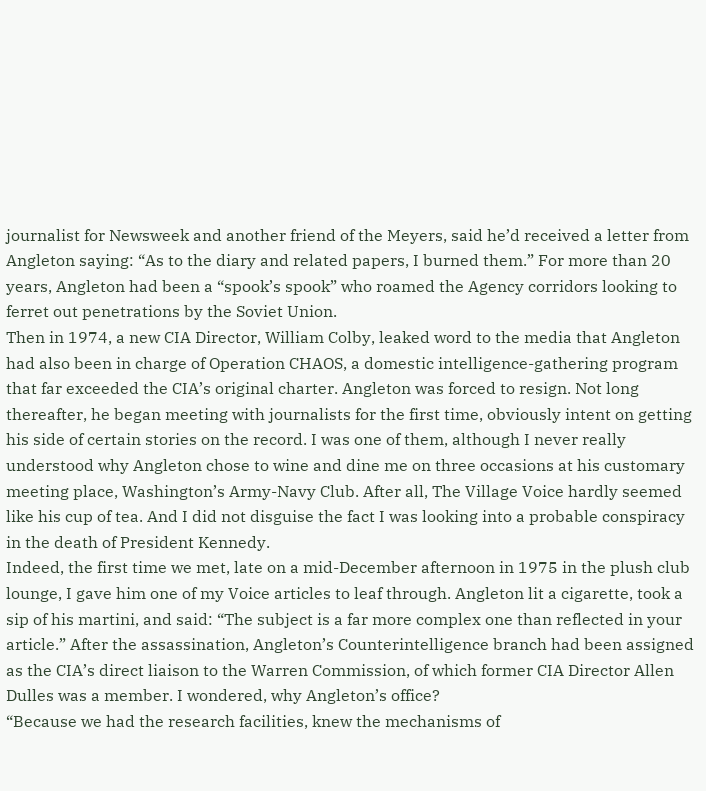journalist for Newsweek and another friend of the Meyers, said he’d received a letter from Angleton saying: “As to the diary and related papers, I burned them.” For more than 20 years, Angleton had been a “spook’s spook” who roamed the Agency corridors looking to ferret out penetrations by the Soviet Union.
Then in 1974, a new CIA Director, William Colby, leaked word to the media that Angleton had also been in charge of Operation CHAOS, a domestic intelligence-gathering program that far exceeded the CIA’s original charter. Angleton was forced to resign. Not long thereafter, he began meeting with journalists for the first time, obviously intent on getting his side of certain stories on the record. I was one of them, although I never really understood why Angleton chose to wine and dine me on three occasions at his customary meeting place, Washington’s Army-Navy Club. After all, The Village Voice hardly seemed like his cup of tea. And I did not disguise the fact I was looking into a probable conspiracy in the death of President Kennedy.
Indeed, the first time we met, late on a mid-December afternoon in 1975 in the plush club lounge, I gave him one of my Voice articles to leaf through. Angleton lit a cigarette, took a sip of his martini, and said: “The subject is a far more complex one than reflected in your article.” After the assassination, Angleton’s Counterintelligence branch had been assigned as the CIA’s direct liaison to the Warren Commission, of which former CIA Director Allen Dulles was a member. I wondered, why Angleton’s office?
“Because we had the research facilities, knew the mechanisms of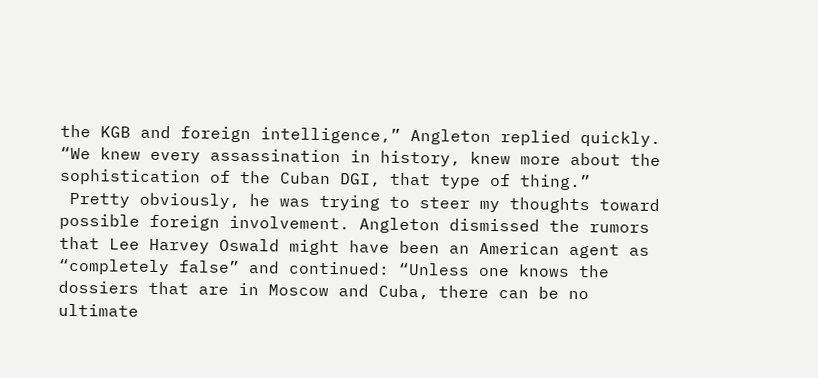the KGB and foreign intelligence,” Angleton replied quickly. “We knew every assassination in history, knew more about the sophistication of the Cuban DGI, that type of thing.”
 Pretty obviously, he was trying to steer my thoughts toward possible foreign involvement. Angleton dismissed the rumors that Lee Harvey Oswald might have been an American agent as “completely false” and continued: “Unless one knows the dossiers that are in Moscow and Cuba, there can be no ultimate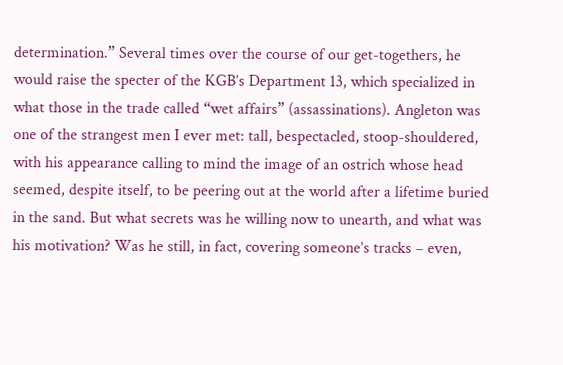determination.” Several times over the course of our get-togethers, he would raise the specter of the KGB’s Department 13, which specialized in what those in the trade called “wet affairs” (assassinations). Angleton was one of the strangest men I ever met: tall, bespectacled, stoop-shouldered, with his appearance calling to mind the image of an ostrich whose head seemed, despite itself, to be peering out at the world after a lifetime buried in the sand. But what secrets was he willing now to unearth, and what was his motivation? Was he still, in fact, covering someone’s tracks – even,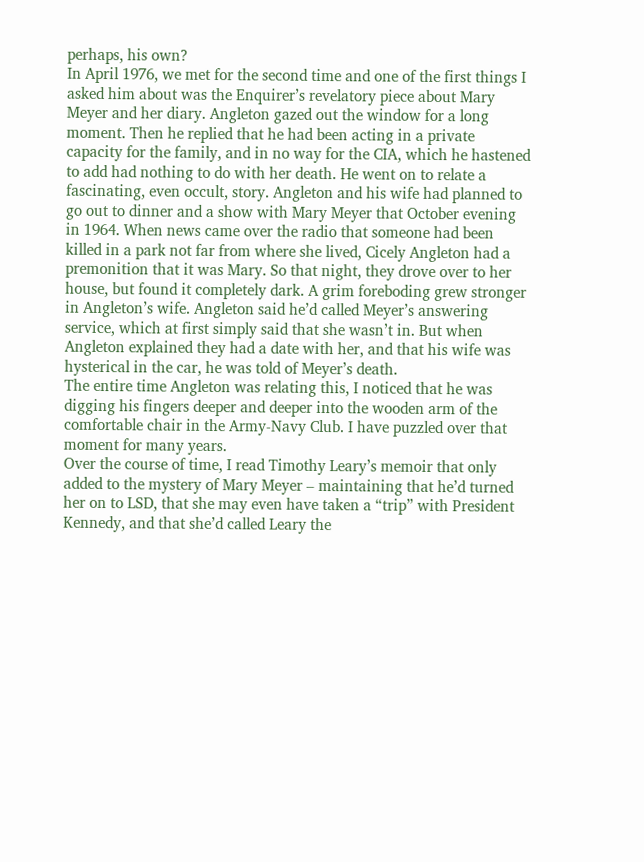perhaps, his own?
In April 1976, we met for the second time and one of the first things I asked him about was the Enquirer’s revelatory piece about Mary Meyer and her diary. Angleton gazed out the window for a long moment. Then he replied that he had been acting in a private capacity for the family, and in no way for the CIA, which he hastened to add had nothing to do with her death. He went on to relate a fascinating, even occult, story. Angleton and his wife had planned to go out to dinner and a show with Mary Meyer that October evening in 1964. When news came over the radio that someone had been killed in a park not far from where she lived, Cicely Angleton had a premonition that it was Mary. So that night, they drove over to her house, but found it completely dark. A grim foreboding grew stronger in Angleton’s wife. Angleton said he’d called Meyer’s answering service, which at first simply said that she wasn’t in. But when Angleton explained they had a date with her, and that his wife was hysterical in the car, he was told of Meyer’s death.
The entire time Angleton was relating this, I noticed that he was digging his fingers deeper and deeper into the wooden arm of the comfortable chair in the Army-Navy Club. I have puzzled over that moment for many years.
Over the course of time, I read Timothy Leary’s memoir that only added to the mystery of Mary Meyer – maintaining that he’d turned her on to LSD, that she may even have taken a “trip” with President Kennedy, and that she’d called Leary the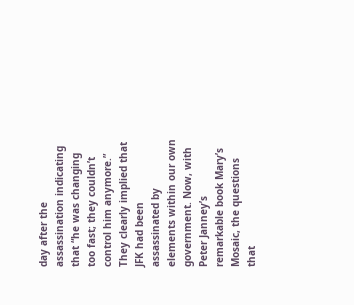day after the assassination indicating that “he was changing too fast; they couldn’t control him anymore.” They clearly implied that JFK had been assassinated by elements within our own government. Now, with Peter Janney’s remarkable book Mary’s Mosaic, the questions that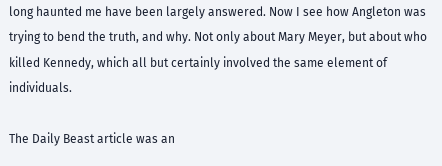long haunted me have been largely answered. Now I see how Angleton was trying to bend the truth, and why. Not only about Mary Meyer, but about who killed Kennedy, which all but certainly involved the same element of individuals.

The Daily Beast article was an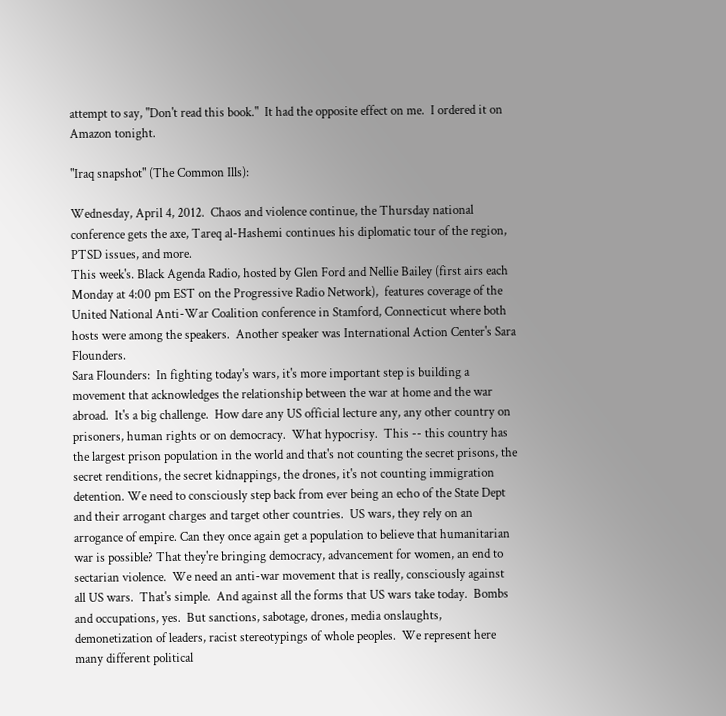attempt to say, "Don't read this book."  It had the opposite effect on me.  I ordered it on Amazon tonight.

"Iraq snapshot" (The Common Ills):

Wednesday, April 4, 2012.  Chaos and violence continue, the Thursday national conference gets the axe, Tareq al-Hashemi continues his diplomatic tour of the region, PTSD issues, and more.
This week's. Black Agenda Radio, hosted by Glen Ford and Nellie Bailey (first airs each Monday at 4:00 pm EST on the Progressive Radio Network),  features coverage of the United National Anti-War Coalition conference in Stamford, Connecticut where both hosts were among the speakers.  Another speaker was International Action Center's Sara Flounders.
Sara Flounders:  In fighting today's wars, it's more important step is building a movement that acknowledges the relationship between the war at home and the war abroad.  It's a big challenge.  How dare any US official lecture any, any other country on prisoners, human rights or on democracy.  What hypocrisy.  This -- this country has the largest prison population in the world and that's not counting the secret prisons, the secret renditions, the secret kidnappings, the drones, it's not counting immigration detention. We need to consciously step back from ever being an echo of the State Dept and their arrogant charges and target other countries.  US wars, they rely on an arrogance of empire. Can they once again get a population to believe that humanitarian war is possible? That they're bringing democracy, advancement for women, an end to sectarian violence.  We need an anti-war movement that is really, consciously against  all US wars.  That's simple.  And against all the forms that US wars take today.  Bombs and occupations, yes.  But sanctions, sabotage, drones, media onslaughts, demonetization of leaders, racist stereotypings of whole peoples.  We represent here many different political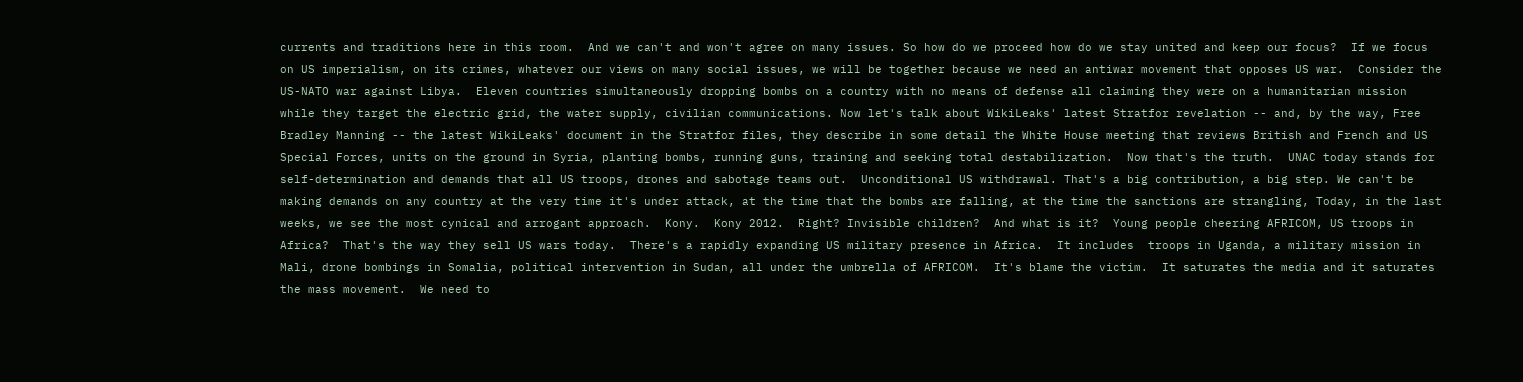currents and traditions here in this room.  And we can't and won't agree on many issues. So how do we proceed how do we stay united and keep our focus?  If we focus on US imperialism, on its crimes, whatever our views on many social issues, we will be together because we need an antiwar movement that opposes US war.  Consider the US-NATO war against Libya.  Eleven countries simultaneously dropping bombs on a country with no means of defense all claiming they were on a humanitarian mission while they target the electric grid, the water supply, civilian communications. Now let's talk about WikiLeaks' latest Stratfor revelation -- and, by the way, Free Bradley Manning -- the latest WikiLeaks' document in the Stratfor files, they describe in some detail the White House meeting that reviews British and French and US Special Forces, units on the ground in Syria, planting bombs, running guns, training and seeking total destabilization.  Now that's the truth.  UNAC today stands for self-determination and demands that all US troops, drones and sabotage teams out.  Unconditional US withdrawal. That's a big contribution, a big step. We can't be making demands on any country at the very time it's under attack, at the time that the bombs are falling, at the time the sanctions are strangling, Today, in the last weeks, we see the most cynical and arrogant approach.  Kony.  Kony 2012.  Right? Invisible children?  And what is it?  Young people cheering AFRICOM, US troops in Africa?  That's the way they sell US wars today.  There's a rapidly expanding US military presence in Africa.  It includes  troops in Uganda, a military mission in Mali, drone bombings in Somalia, political intervention in Sudan, all under the umbrella of AFRICOM.  It's blame the victim.  It saturates the media and it saturates the mass movement.  We need to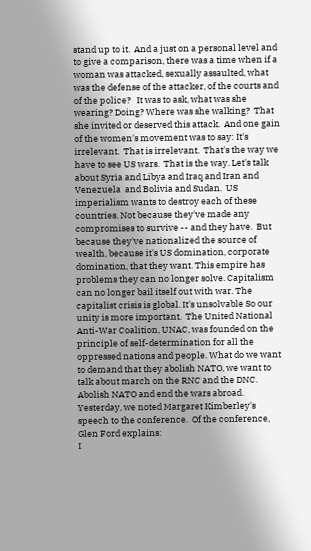stand up to it.  And a just on a personal level and to give a comparison, there was a time when if a woman was attacked, sexually assaulted, what was the defense of the attacker, of the courts and of the police?   It was to ask, what was she wearing? Doing? Where was she walking?  That she invited or deserved this attack.  And one gain of the women's movement was to say: It's irrelevant.  That is irrelevant.  That's the way we have to see US wars.  That is the way. Let's talk about Syria and Libya and Iraq and Iran and Venezuela  and Bolivia and Sudan.  US imperialism wants to destroy each of these countries. Not because they've made any compromises to survive -- and they have.  But because they've nationalized the source of wealth, because it's US domination, corporate domination, that they want. This empire has problems they can no longer solve. Capitalism can no longer bail itself out with war. The capitalist crisis is global. It's unsolvable So our unity is more important.  The United National Anti-War Coalition, UNAC, was founded on the principle of self-determination for all the oppressed nations and people. What do we want to demand that they abolish NATO, we want to talk about march on the RNC and the DNC.  Abolish NATO and end the wars abroad.
Yesterday, we noted Margaret Kimberley's speech to the conference.  Of the conference, Glen Ford explains:
I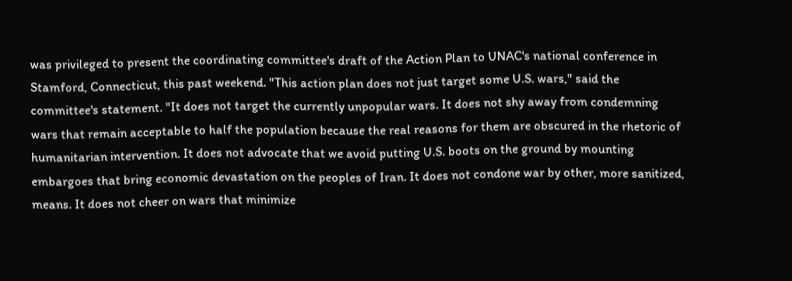was privileged to present the coordinating committee's draft of the Action Plan to UNAC's national conference in Stamford, Connecticut, this past weekend. "This action plan does not just target some U.S. wars," said the committee's statement. "It does not target the currently unpopular wars. It does not shy away from condemning wars that remain acceptable to half the population because the real reasons for them are obscured in the rhetoric of humanitarian intervention. It does not advocate that we avoid putting U.S. boots on the ground by mounting embargoes that bring economic devastation on the peoples of Iran. It does not condone war by other, more sanitized, means. It does not cheer on wars that minimize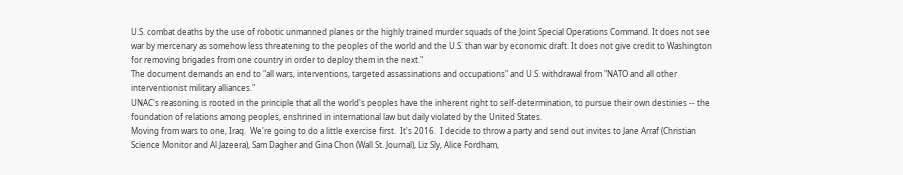U.S. combat deaths by the use of robotic unmanned planes or the highly trained murder squads of the Joint Special Operations Command. It does not see war by mercenary as somehow less threatening to the peoples of the world and the U.S. than war by economic draft. It does not give credit to Washington for removing brigades from one country in order to deploy them in the next."
The document demands an end to "all wars, interventions, targeted assassinations and occupations" and U.S. withdrawal from "NATO and all other interventionist military alliances."
UNAC's reasoning is rooted in the principle that all the world's peoples have the inherent right to self-determination, to pursue their own destinies -- the foundation of relations among peoples, enshrined in international law but daily violated by the United States.
Moving from wars to one, Iraq.  We're going to do a little exercise first.  It's 2016.  I decide to throw a party and send out invites to Jane Arraf (Christian Science Monitor and Al Jazeera), Sam Dagher and Gina Chon (Wall St. Journal), Liz Sly, Alice Fordham,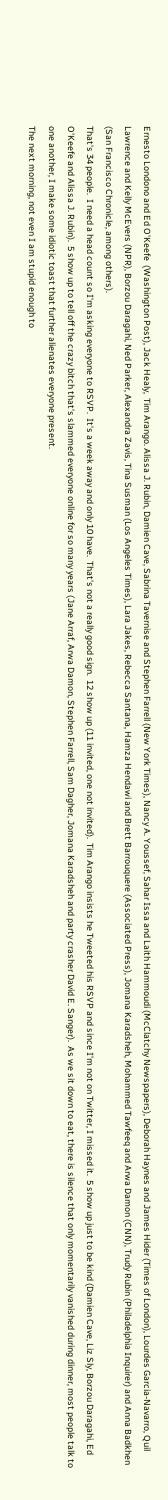Ernesto Londono and Ed O'Keefe  (Washington Post), Jack Healy,  Tim Arango. Alissa J. Rubin, Damien Cave, Sabrina Tavernise and Stephen Farrell (New York Times), Nancy A. Youssef, Sahar Issa and Laith Hammoudi (McClatchy Newspapers), Deborah Haynes and James Hider (Times of London), Lourdes Garcia-Navarro, Quil Lawrence and Kelly McEvers (NPR), Borzou Daragahi, Ned Parker, Alexandra Zavis, Tina Susman (Los Angeles Times), Lara Jakes, Rebecca Santana, Hamza Hendawi and Brett Barrouquere (Associated Press), Jomana Karadsheh, Mohammed Tawfeeq and Arwa Damon (CNN), Trudy Rubin (Philadelphia Inquirer) and Anna Badkhen (San Francisco Chronicle, among others).
That's 34 people.  I need a head count so I'm asking everyone to RSVP.  It's a week away and only 10 have.  That's not a really good sign.  12 show up (11 invited, one not invited).  Tim Arango insists he Tweeted his RSVP and since I'm not on Twitter, I missed it.  5 show up just to be kind (Damien Cave, Liz Sly, Borzou Daragahi, Ed O'Keefe and Alissa J. Rubin).  5 show up to tell off the crazy bitch that's slammed everyone online for so many years (Jane Arraf, Arwa Damon, Stephen Farrell, Sam Dagher, Jomana Karadsheh and party crasher David E. Sanger).  As we sit down to eat, there is silence that only momentarily vanished during dinner, most people talk to one another, I make some idiotic toast that further alienates everyone present.
The next morning, not even I am stupid enough to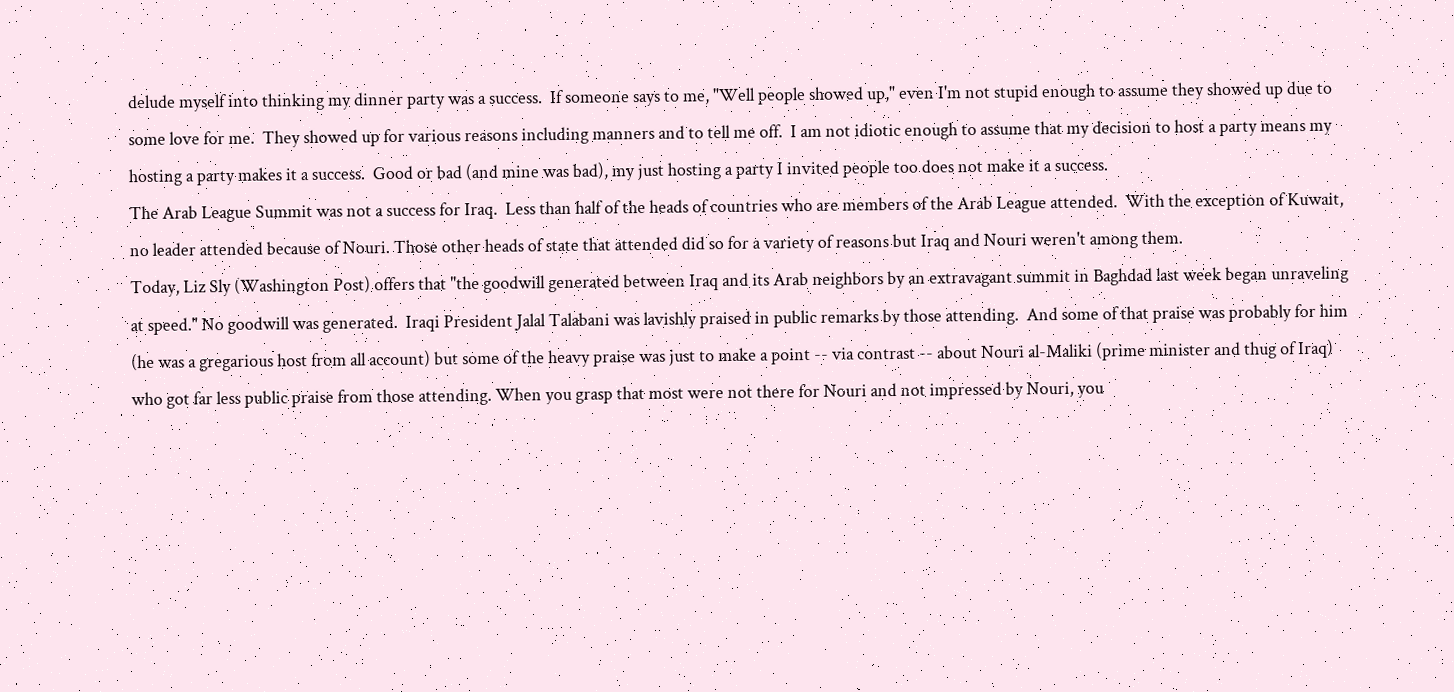delude myself into thinking my dinner party was a success.  If someone says to me, "Well people showed up," even I'm not stupid enough to assume they showed up due to some love for me.  They showed up for various reasons including manners and to tell me off.  I am not idiotic enough to assume that my decision to host a party means my hosting a party makes it a success.  Good or bad (and mine was bad), my just hosting a party I invited people too does not make it a success.
The Arab League Summit was not a success for Iraq.  Less than half of the heads of countries who are members of the Arab League attended.  With the exception of Kuwait, no leader attended because of Nouri. Those other heads of state that attended did so for a variety of reasons but Iraq and Nouri weren't among them.
Today, Liz Sly (Washington Post) offers that "the goodwill generated between Iraq and its Arab neighbors by an extravagant summit in Baghdad last week began unraveling at speed." No goodwill was generated.  Iraqi President Jalal Talabani was lavishly praised in public remarks by those attending.  And some of that praise was probably for him (he was a gregarious host from all account) but some of the heavy praise was just to make a point -- via contrast -- about Nouri al-Maliki (prime minister and thug of Iraq) who got far less public praise from those attending. When you grasp that most were not there for Nouri and not impressed by Nouri, you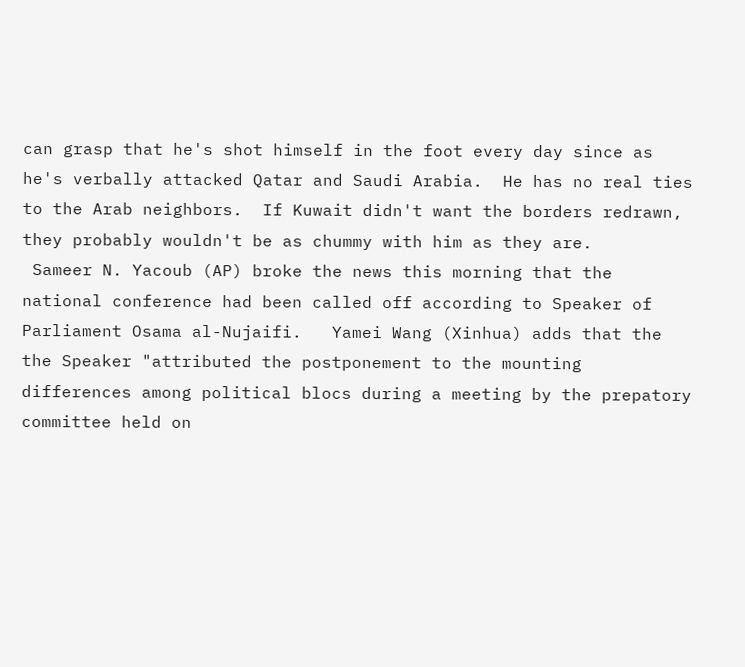can grasp that he's shot himself in the foot every day since as he's verbally attacked Qatar and Saudi Arabia.  He has no real ties to the Arab neighbors.  If Kuwait didn't want the borders redrawn, they probably wouldn't be as chummy with him as they are.
 Sameer N. Yacoub (AP) broke the news this morning that the national conference had been called off according to Speaker of Parliament Osama al-Nujaifi.   Yamei Wang (Xinhua) adds that the the Speaker "attributed the postponement to the mounting differences among political blocs during a meeting by the prepatory committee held on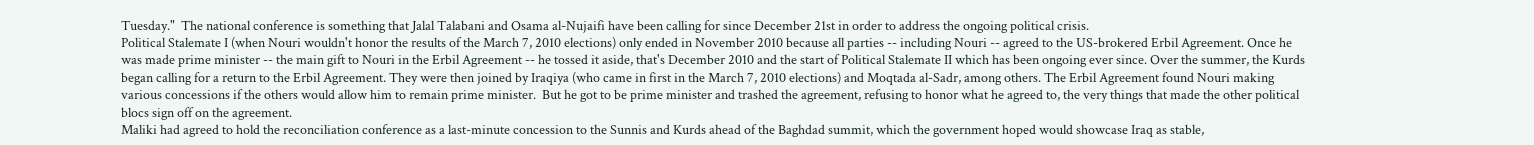Tuesday."  The national conference is something that Jalal Talabani and Osama al-Nujaifi have been calling for since December 21st in order to address the ongoing political crisis.
Political Stalemate I (when Nouri wouldn't honor the results of the March 7, 2010 elections) only ended in November 2010 because all parties -- including Nouri -- agreed to the US-brokered Erbil Agreement. Once he was made prime minister -- the main gift to Nouri in the Erbil Agreement -- he tossed it aside, that's December 2010 and the start of Political Stalemate II which has been ongoing ever since. Over the summer, the Kurds began calling for a return to the Erbil Agreement. They were then joined by Iraqiya (who came in first in the March 7, 2010 elections) and Moqtada al-Sadr, among others. The Erbil Agreement found Nouri making various concessions if the others would allow him to remain prime minister.  But he got to be prime minister and trashed the agreement, refusing to honor what he agreed to, the very things that made the other political blocs sign off on the agreement.
Maliki had agreed to hold the reconciliation conference as a last-minute concession to the Sunnis and Kurds ahead of the Baghdad summit, which the government hoped would showcase Iraq as stable,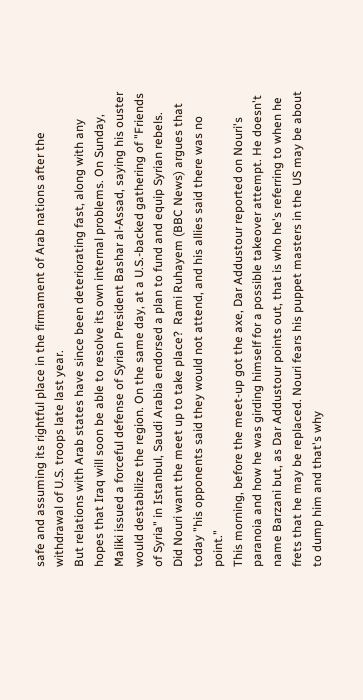safe and assuming its rightful place in the firmament of Arab nations after the withdrawal of U.S. troops late last year.
But relations with Arab states have since been deteriorating fast, along with any hopes that Iraq will soon be able to resolve its own internal problems. On Sunday, Maliki issued a forceful defense of Syrian President Bashar al-Assad, saying his ouster would destabilize the region. On the same day, at a U.S.-backed gathering of "Friends of Syria" in Istanbul, Saudi Arabia endorsed a plan to fund and equip Syrian rebels.
Did Nouri want the meet up to take place?  Rami Ruhayem (BBC News) argues that today "his opponents said they would not attend, and his allies said there was no point."
This morning, before the meet-up got the axe, Dar Addustour reported on Nouri's paranoia and how he was girding himself for a possible takeover attempt. He doesn't name Barzani but, as Dar Addustour points out, that is who he's referring to when he frets that he may be replaced. Nouri fears his puppet masters in the US may be about to dump him and that's why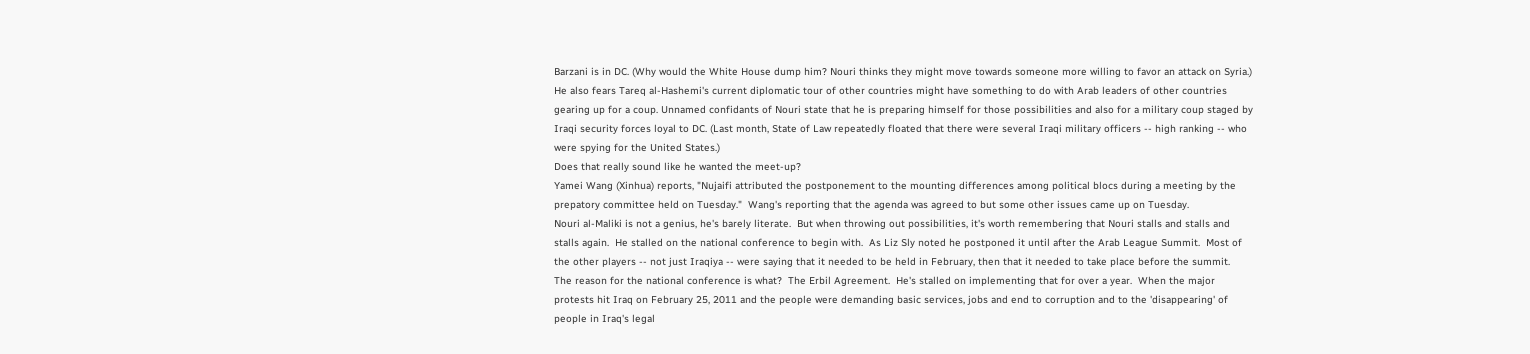Barzani is in DC. (Why would the White House dump him? Nouri thinks they might move towards someone more willing to favor an attack on Syria.) He also fears Tareq al-Hashemi's current diplomatic tour of other countries might have something to do with Arab leaders of other countries gearing up for a coup. Unnamed confidants of Nouri state that he is preparing himself for those possibilities and also for a military coup staged by Iraqi security forces loyal to DC. (Last month, State of Law repeatedly floated that there were several Iraqi military officers -- high ranking -- who were spying for the United States.)
Does that really sound like he wanted the meet-up?
Yamei Wang (Xinhua) reports, "Nujaifi attributed the postponement to the mounting differences among political blocs during a meeting by the prepatory committee held on Tuesday."  Wang's reporting that the agenda was agreed to but some other issues came up on Tuesday.
Nouri al-Maliki is not a genius, he's barely literate.  But when throwing out possibilities, it's worth remembering that Nouri stalls and stalls and stalls again.  He stalled on the national conference to begin with.  As Liz Sly noted he postponed it until after the Arab League Summit.  Most of the other players -- not just Iraqiya -- were saying that it needed to be held in February, then that it needed to take place before the summit.
The reason for the national conference is what?  The Erbil Agreement.  He's stalled on implementing that for over a year.  When the major protests hit Iraq on February 25, 2011 and the people were demanding basic services, jobs and end to corruption and to the 'disappearing' of people in Iraq's legal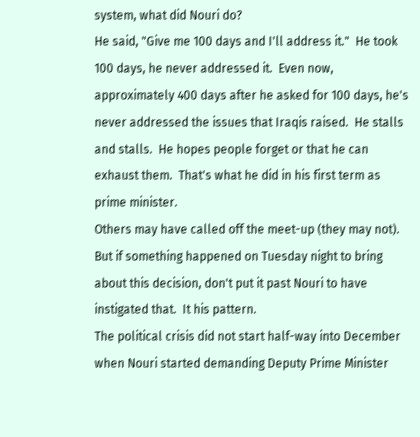system, what did Nouri do?
He said, "Give me 100 days and I'll address it."  He took 100 days, he never addressed it.  Even now, approximately 400 days after he asked for 100 days, he's never addressed the issues that Iraqis raised.  He stalls and stalls.  He hopes people forget or that he can exhaust them.  That's what he did in his first term as prime minister.
Others may have called off the meet-up (they may not).  But if something happened on Tuesday night to bring about this decision, don't put it past Nouri to have instigated that.  It his pattern.
The political crisis did not start half-way into December when Nouri started demanding Deputy Prime Minister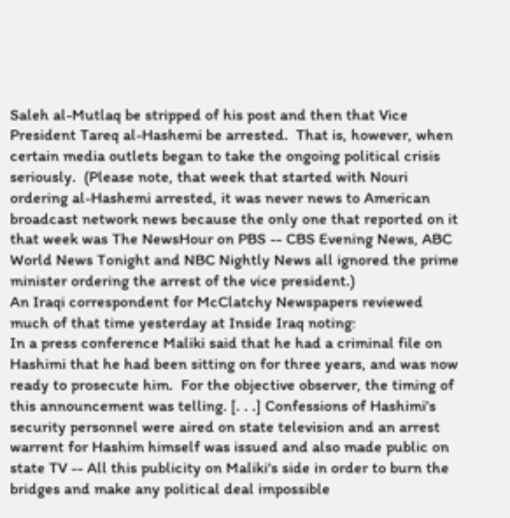Saleh al-Mutlaq be stripped of his post and then that Vice President Tareq al-Hashemi be arrested.  That is, however, when certain media outlets began to take the ongoing political crisis seriously.  (Please note, that week that started with Nouri ordering al-Hashemi arrested, it was never news to American broadcast network news because the only one that reported on it that week was The NewsHour on PBS -- CBS Evening News, ABC World News Tonight and NBC Nightly News all ignored the prime minister ordering the arrest of the vice president.)
An Iraqi correspondent for McClatchy Newspapers reviewed much of that time yesterday at Inside Iraq noting:
In a press conference Maliki said that he had a criminal file on Hashimi that he had been sitting on for three years, and was now ready to prosecute him.  For the objective observer, the timing of this announcement was telling. [. . .] Confessions of Hashimi's security personnel were aired on state television and an arrest warrent for Hashim himself was issued and also made public on state TV -- All this publicity on Maliki's side in order to burn the bridges and make any political deal impossible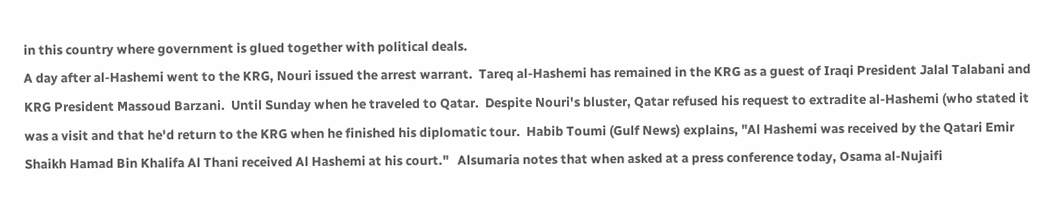in this country where government is glued together with political deals.
A day after al-Hashemi went to the KRG, Nouri issued the arrest warrant.  Tareq al-Hashemi has remained in the KRG as a guest of Iraqi President Jalal Talabani and KRG President Massoud Barzani.  Until Sunday when he traveled to Qatar.  Despite Nouri's bluster, Qatar refused his request to extradite al-Hashemi (who stated it was a visit and that he'd return to the KRG when he finished his diplomatic tour.  Habib Toumi (Gulf News) explains, "Al Hashemi was received by the Qatari Emir Shaikh Hamad Bin Khalifa Al Thani received Al Hashemi at his court."   Alsumaria notes that when asked at a press conference today, Osama al-Nujaifi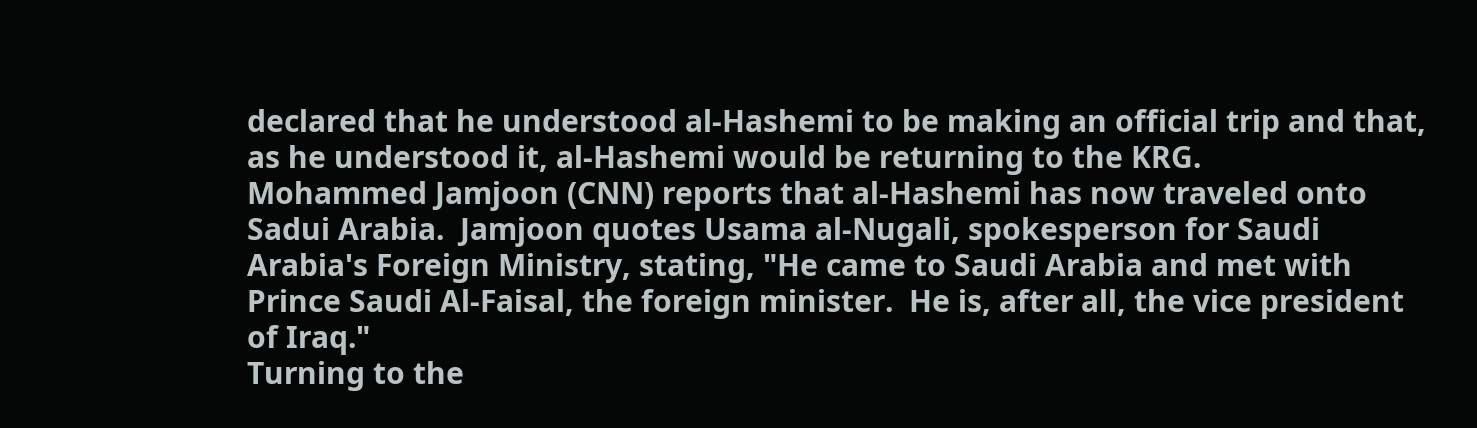declared that he understood al-Hashemi to be making an official trip and that, as he understood it, al-Hashemi would be returning to the KRG.
Mohammed Jamjoon (CNN) reports that al-Hashemi has now traveled onto Sadui Arabia.  Jamjoon quotes Usama al-Nugali, spokesperson for Saudi Arabia's Foreign Ministry, stating, "He came to Saudi Arabia and met with Prince Saudi Al-Faisal, the foreign minister.  He is, after all, the vice president of Iraq."
Turning to the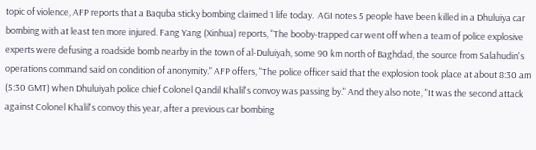topic of violence, AFP reports that a Baquba sticky bombing claimed 1 life today.  AGI notes 5 people have been killed in a Dhuluiya car bombing with at least ten more injured. Fang Yang (Xinhua) reports, "The booby-trapped car went off when a team of police explosive experts were defusing a roadside bomb nearby in the town of al-Duluiyah, some 90 km north of Baghdad, the source from Salahudin's operations command said on condition of anonymity." AFP offers, "The police officer said that the explosion took place at about 8:30 am (5:30 GMT) when Dhuluiyah police chief Colonel Qandil Khalil's convoy was passing by." And they also note, "It was the second attack against Colonel Khalil's convoy this year, after a previous car bombing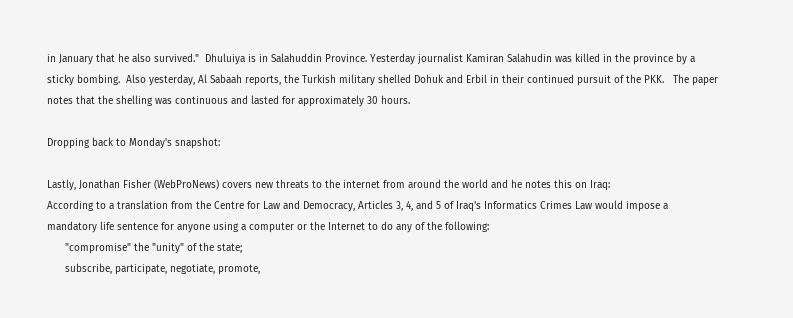in January that he also survived."  Dhuluiya is in Salahuddin Province. Yesterday journalist Kamiran Salahudin was killed in the province by a sticky bombing.  Also yesterday, Al Sabaah reports, the Turkish military shelled Dohuk and Erbil in their continued pursuit of the PKK.   The paper notes that the shelling was continuous and lasted for approximately 30 hours.

Dropping back to Monday's snapshot:

Lastly, Jonathan Fisher (WebProNews) covers new threats to the internet from around the world and he notes this on Iraq:
According to a translation from the Centre for Law and Democracy, Articles 3, 4, and 5 of Iraq's Informatics Crimes Law would impose a mandatory life sentence for anyone using a computer or the Internet to do any of the following:
      "compromise" the "unity" of the state;
      subscribe, participate, negotiate, promote,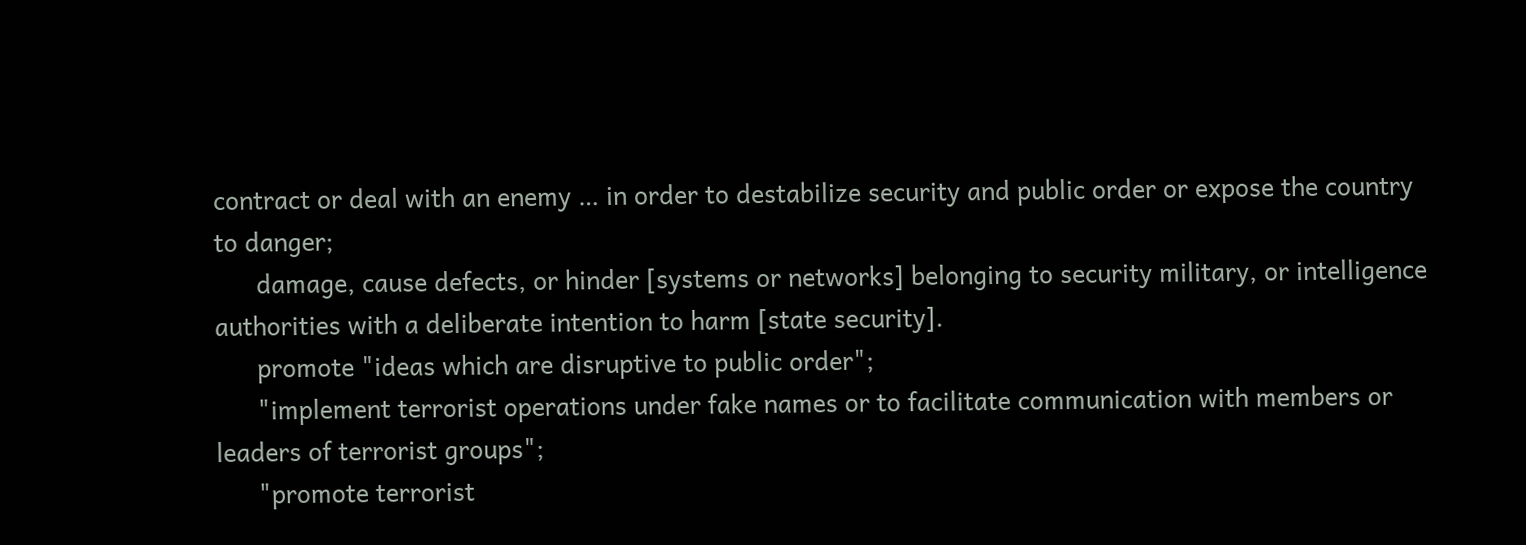contract or deal with an enemy … in order to destabilize security and public order or expose the country to danger;
      damage, cause defects, or hinder [systems or networks] belonging to security military, or intelligence authorities with a deliberate intention to harm [state security].
      promote "ideas which are disruptive to public order";
      "implement terrorist operations under fake names or to facilitate communication with members or leaders of terrorist groups";
      "promote terrorist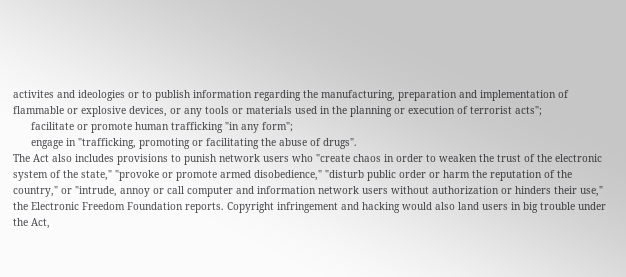activites and ideologies or to publish information regarding the manufacturing, preparation and implementation of flammable or explosive devices, or any tools or materials used in the planning or execution of terrorist acts";
      facilitate or promote human trafficking "in any form";
      engage in "trafficking, promoting or facilitating the abuse of drugs".
The Act also includes provisions to punish network users who "create chaos in order to weaken the trust of the electronic system of the state," "provoke or promote armed disobedience," "disturb public order or harm the reputation of the country," or "intrude, annoy or call computer and information network users without authorization or hinders their use," the Electronic Freedom Foundation reports. Copyright infringement and hacking would also land users in big trouble under the Act,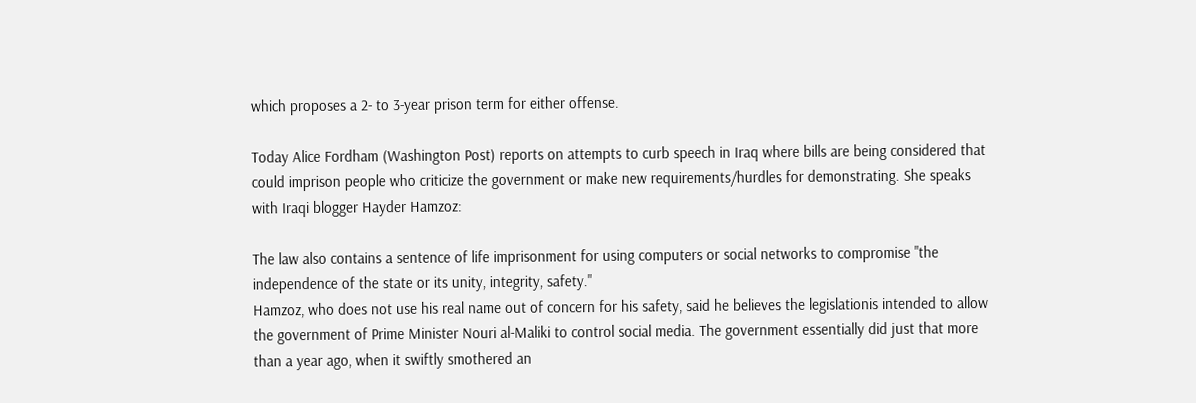which proposes a 2- to 3-year prison term for either offense.

Today Alice Fordham (Washington Post) reports on attempts to curb speech in Iraq where bills are being considered that could imprison people who criticize the government or make new requirements/hurdles for demonstrating. She speaks with Iraqi blogger Hayder Hamzoz:

The law also contains a sentence of life imprisonment for using computers or social networks to compromise "the independence of the state or its unity, integrity, safety."
Hamzoz, who does not use his real name out of concern for his safety, said he believes the legislationis intended to allow the government of Prime Minister Nouri al-Maliki to control social media. The government essentially did just that more than a year ago, when it swiftly smothered an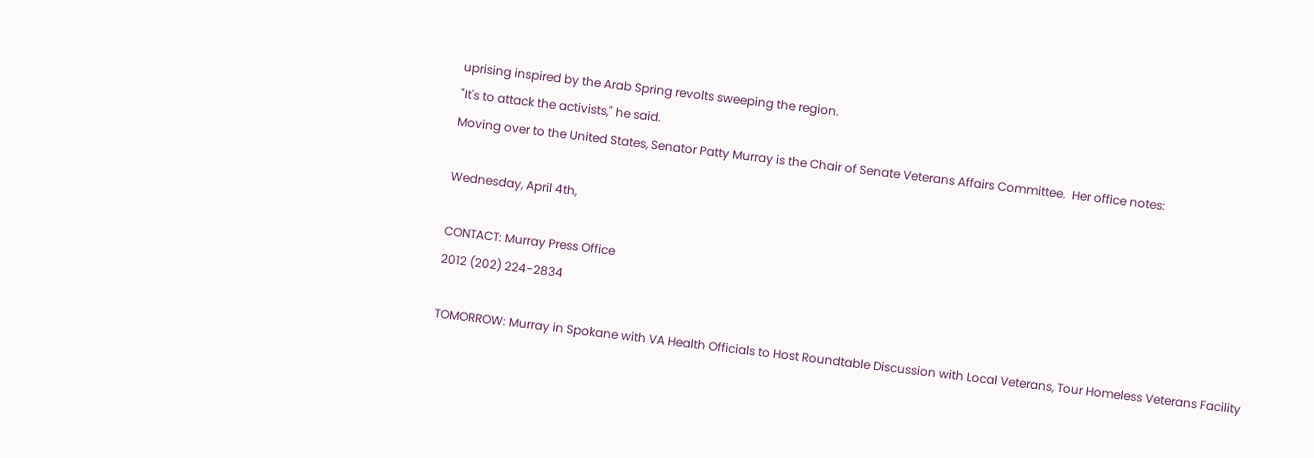uprising inspired by the Arab Spring revolts sweeping the region.
"It's to attack the activists," he said.
Moving over to the United States, Senator Patty Murray is the Chair of Senate Veterans Affairs Committee.  Her office notes:

Wednesday, April 4th,

CONTACT: Murray Press Office
2012 (202) 224-2834

TOMORROW: Murray in Spokane with VA Health Officials to Host Roundtable Discussion with Local Veterans, Tour Homeless Veterans Facility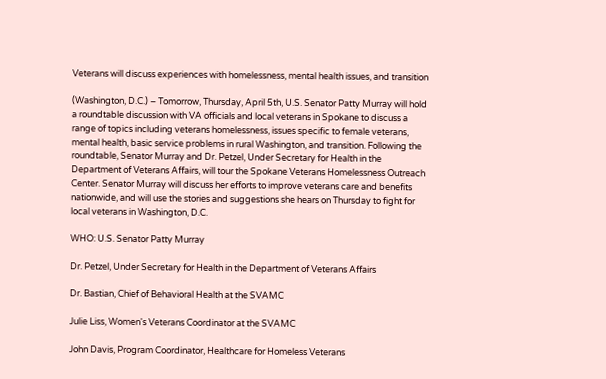Veterans will discuss experiences with homelessness, mental health issues, and transition

(Washington, D.C.) – Tomorrow, Thursday, April 5th, U.S. Senator Patty Murray will hold a roundtable discussion with VA officials and local veterans in Spokane to discuss a range of topics including veterans homelessness, issues specific to female veterans, mental health, basic service problems in rural Washington, and transition. Following the roundtable, Senator Murray and Dr. Petzel, Under Secretary for Health in the Department of Veterans Affairs, will tour the Spokane Veterans Homelessness Outreach Center. Senator Murray will discuss her efforts to improve veterans care and benefits nationwide, and will use the stories and suggestions she hears on Thursday to fight for local veterans in Washington, D.C.

WHO: U.S. Senator Patty Murray

Dr. Petzel, Under Secretary for Health in the Department of Veterans Affairs

Dr. Bastian, Chief of Behavioral Health at the SVAMC

Julie Liss, Women's Veterans Coordinator at the SVAMC

John Davis, Program Coordinator, Healthcare for Homeless Veterans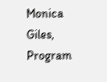Monica Giles, Program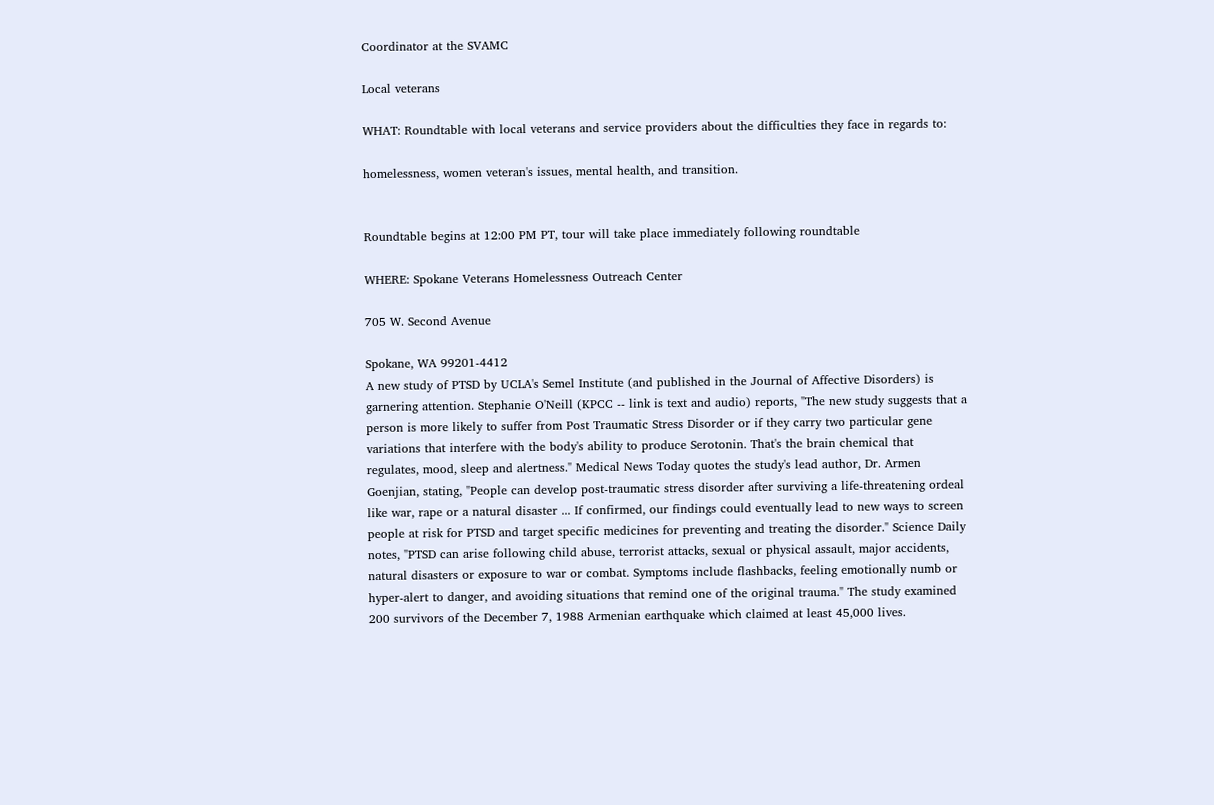Coordinator at the SVAMC

Local veterans

WHAT: Roundtable with local veterans and service providers about the difficulties they face in regards to:

homelessness, women veteran's issues, mental health, and transition.


Roundtable begins at 12:00 PM PT, tour will take place immediately following roundtable

WHERE: Spokane Veterans Homelessness Outreach Center

705 W. Second Avenue

Spokane, WA 99201-4412
A new study of PTSD by UCLA's Semel Institute (and published in the Journal of Affective Disorders) is garnering attention. Stephanie O'Neill (KPCC -- link is text and audio) reports, "The new study suggests that a person is more likely to suffer from Post Traumatic Stress Disorder or if they carry two particular gene variations that interfere with the body's ability to produce Serotonin. That's the brain chemical that regulates, mood, sleep and alertness." Medical News Today quotes the study's lead author, Dr. Armen Goenjian, stating, "People can develop post-traumatic stress disorder after surviving a life-threatening ordeal like war, rape or a natural disaster ... If confirmed, our findings could eventually lead to new ways to screen people at risk for PTSD and target specific medicines for preventing and treating the disorder." Science Daily notes, "PTSD can arise following child abuse, terrorist attacks, sexual or physical assault, major accidents, natural disasters or exposure to war or combat. Symptoms include flashbacks, feeling emotionally numb or hyper-alert to danger, and avoiding situations that remind one of the original trauma." The study examined 200 survivors of the December 7, 1988 Armenian earthquake which claimed at least 45,000 lives.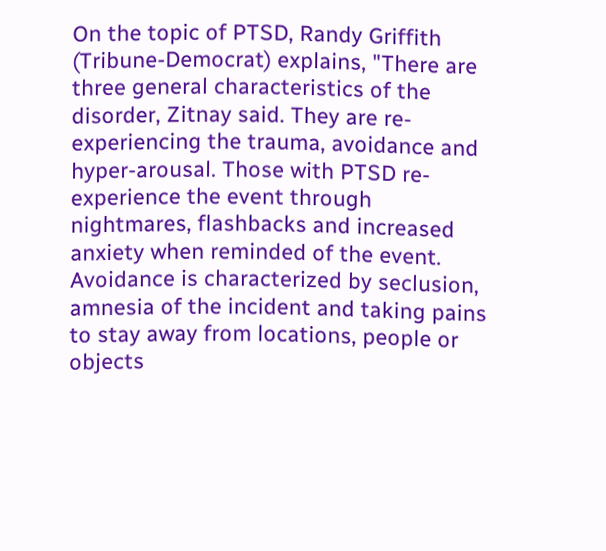On the topic of PTSD, Randy Griffith (Tribune-Democrat) explains, "There are three general characteristics of the disorder, Zitnay said. They are re-experiencing the trauma, avoidance and hyper-arousal. Those with PTSD re-experience the event through nightmares, flashbacks and increased anxiety when reminded of the event. Avoidance is characterized by seclusion, amnesia of the incident and taking pains to stay away from locations, people or objects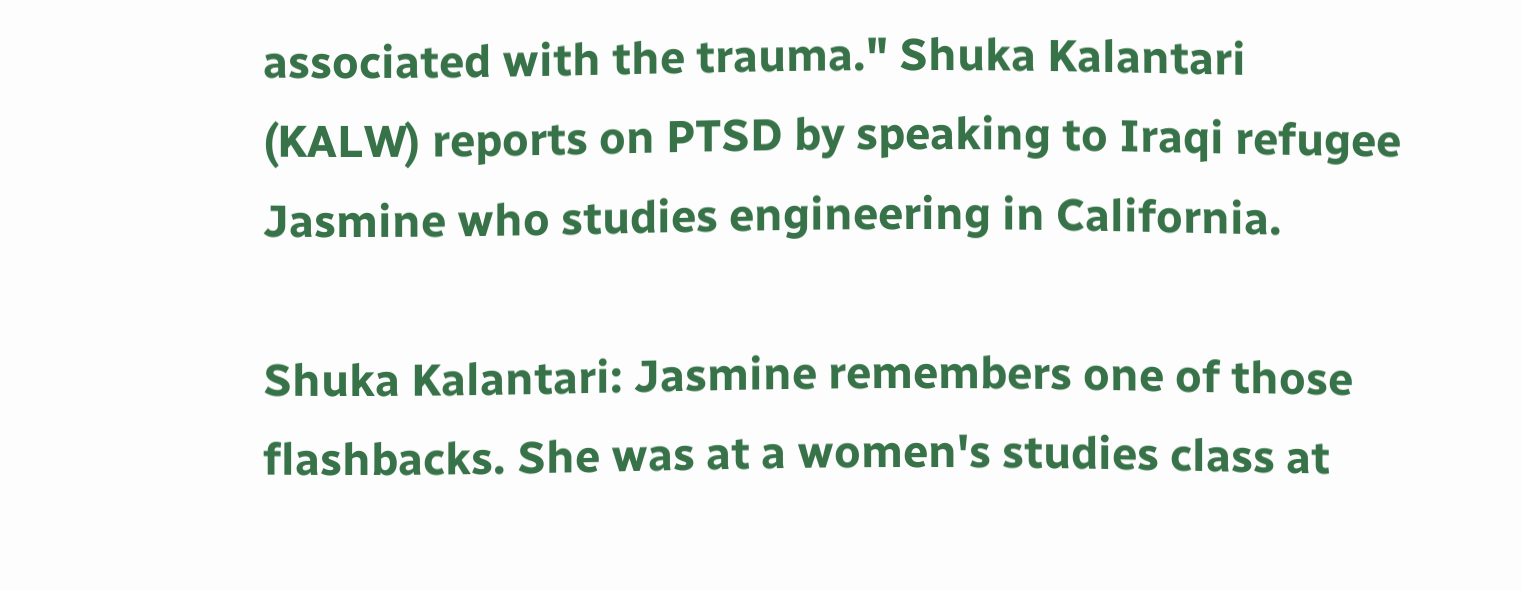associated with the trauma." Shuka Kalantari (KALW) reports on PTSD by speaking to Iraqi refugee Jasmine who studies engineering in California.

Shuka Kalantari: Jasmine remembers one of those flashbacks. She was at a women's studies class at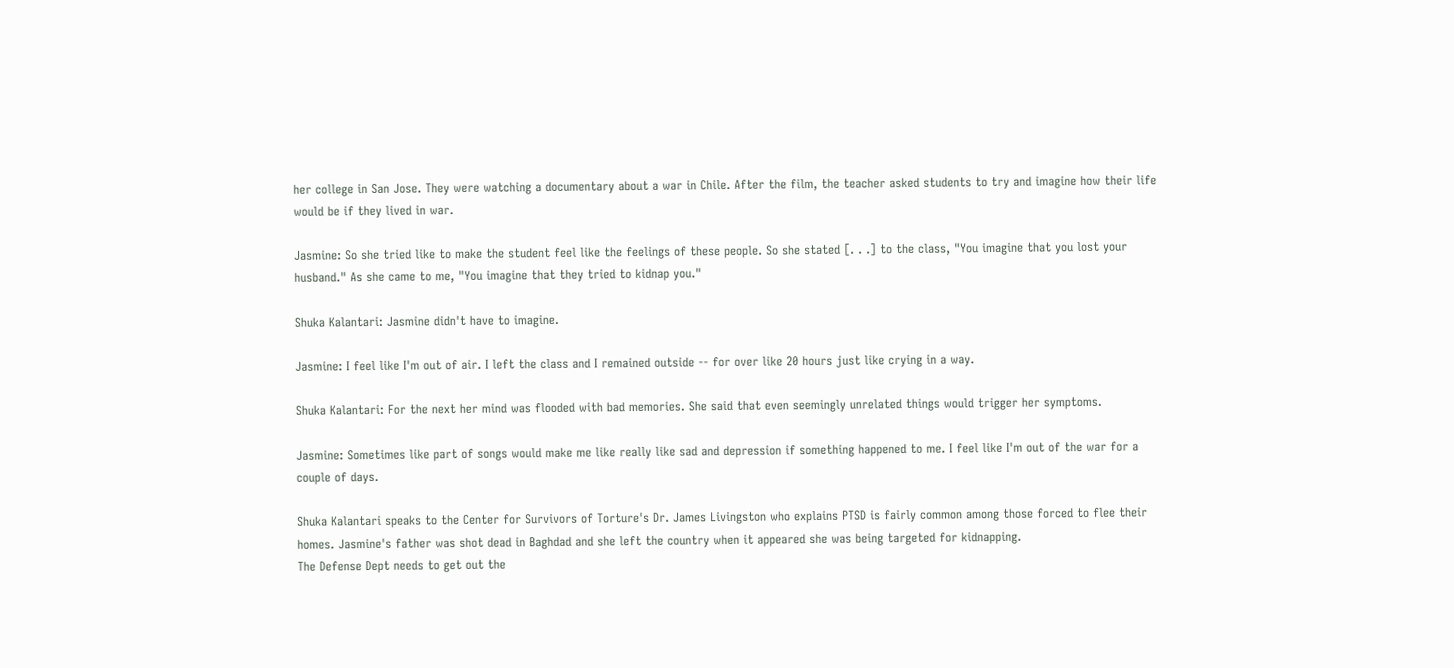her college in San Jose. They were watching a documentary about a war in Chile. After the film, the teacher asked students to try and imagine how their life would be if they lived in war.

Jasmine: So she tried like to make the student feel like the feelings of these people. So she stated [. . .] to the class, "You imagine that you lost your husband." As she came to me, "You imagine that they tried to kidnap you."

Shuka Kalantari: Jasmine didn't have to imagine.

Jasmine: I feel like I'm out of air. I left the class and I remained outside -- for over like 20 hours just like crying in a way.

Shuka Kalantari: For the next her mind was flooded with bad memories. She said that even seemingly unrelated things would trigger her symptoms.

Jasmine: Sometimes like part of songs would make me like really like sad and depression if something happened to me. I feel like I'm out of the war for a couple of days.

Shuka Kalantari speaks to the Center for Survivors of Torture's Dr. James Livingston who explains PTSD is fairly common among those forced to flee their homes. Jasmine's father was shot dead in Baghdad and she left the country when it appeared she was being targeted for kidnapping.
The Defense Dept needs to get out the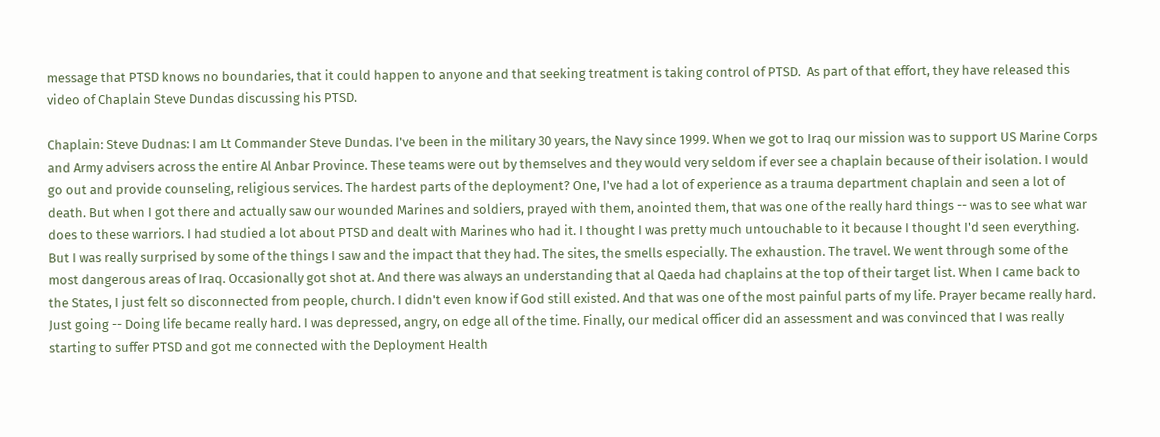message that PTSD knows no boundaries, that it could happen to anyone and that seeking treatment is taking control of PTSD.  As part of that effort, they have released this video of Chaplain Steve Dundas discussing his PTSD.

Chaplain: Steve Dudnas: I am Lt Commander Steve Dundas. I've been in the military 30 years, the Navy since 1999. When we got to Iraq our mission was to support US Marine Corps and Army advisers across the entire Al Anbar Province. These teams were out by themselves and they would very seldom if ever see a chaplain because of their isolation. I would go out and provide counseling, religious services. The hardest parts of the deployment? One, I've had a lot of experience as a trauma department chaplain and seen a lot of death. But when I got there and actually saw our wounded Marines and soldiers, prayed with them, anointed them, that was one of the really hard things -- was to see what war does to these warriors. I had studied a lot about PTSD and dealt with Marines who had it. I thought I was pretty much untouchable to it because I thought I'd seen everything. But I was really surprised by some of the things I saw and the impact that they had. The sites, the smells especially. The exhaustion. The travel. We went through some of the most dangerous areas of Iraq. Occasionally got shot at. And there was always an understanding that al Qaeda had chaplains at the top of their target list. When I came back to the States, I just felt so disconnected from people, church. I didn't even know if God still existed. And that was one of the most painful parts of my life. Prayer became really hard. Just going -- Doing life became really hard. I was depressed, angry, on edge all of the time. Finally, our medical officer did an assessment and was convinced that I was really starting to suffer PTSD and got me connected with the Deployment Health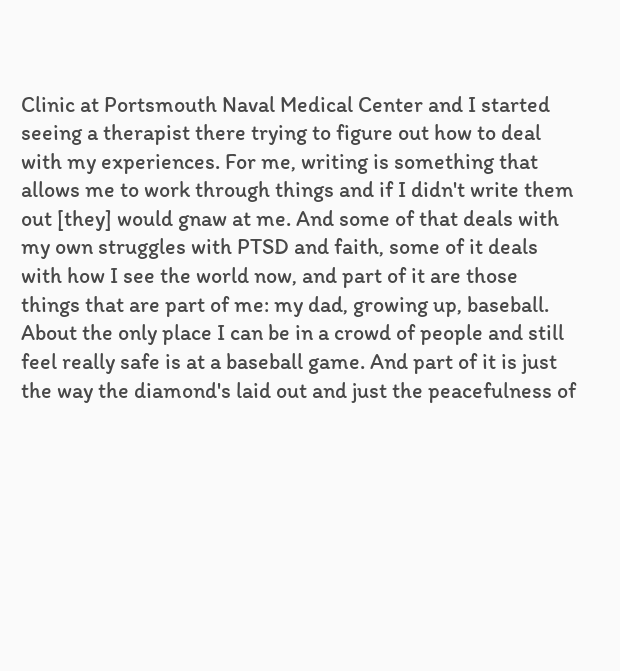Clinic at Portsmouth Naval Medical Center and I started seeing a therapist there trying to figure out how to deal with my experiences. For me, writing is something that allows me to work through things and if I didn't write them out [they] would gnaw at me. And some of that deals with my own struggles with PTSD and faith, some of it deals with how I see the world now, and part of it are those things that are part of me: my dad, growing up, baseball. About the only place I can be in a crowd of people and still feel really safe is at a baseball game. And part of it is just the way the diamond's laid out and just the peacefulness of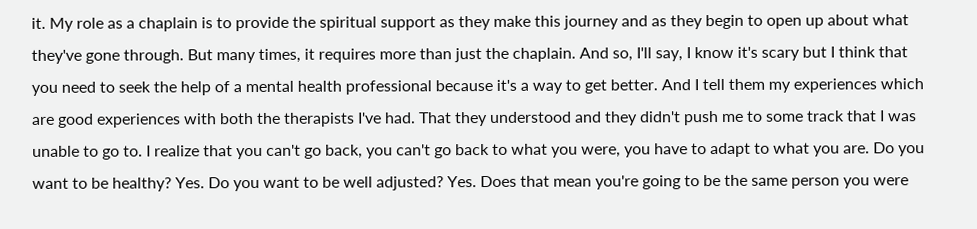it. My role as a chaplain is to provide the spiritual support as they make this journey and as they begin to open up about what they've gone through. But many times, it requires more than just the chaplain. And so, I'll say, I know it's scary but I think that you need to seek the help of a mental health professional because it's a way to get better. And I tell them my experiences which are good experiences with both the therapists I've had. That they understood and they didn't push me to some track that I was unable to go to. I realize that you can't go back, you can't go back to what you were, you have to adapt to what you are. Do you want to be healthy? Yes. Do you want to be well adjusted? Yes. Does that mean you're going to be the same person you were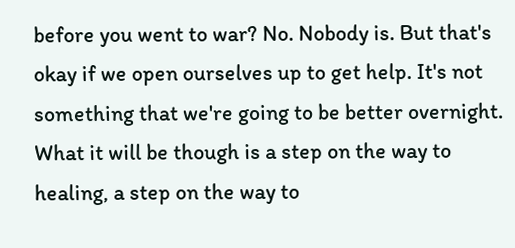before you went to war? No. Nobody is. But that's okay if we open ourselves up to get help. It's not something that we're going to be better overnight. What it will be though is a step on the way to healing, a step on the way to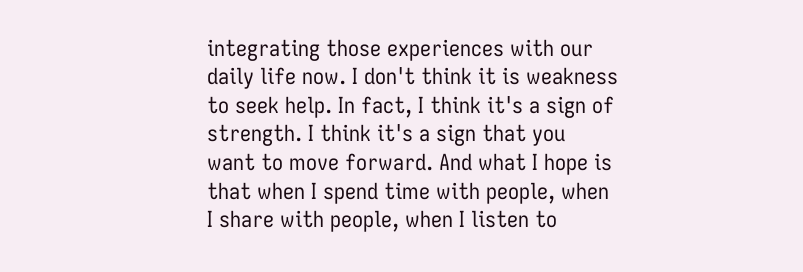integrating those experiences with our daily life now. I don't think it is weakness to seek help. In fact, I think it's a sign of strength. I think it's a sign that you want to move forward. And what I hope is that when I spend time with people, when I share with people, when I listen to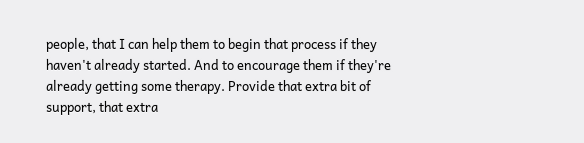people, that I can help them to begin that process if they haven't already started. And to encourage them if they're already getting some therapy. Provide that extra bit of support, that extra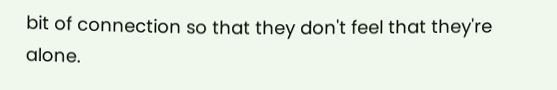bit of connection so that they don't feel that they're alone.